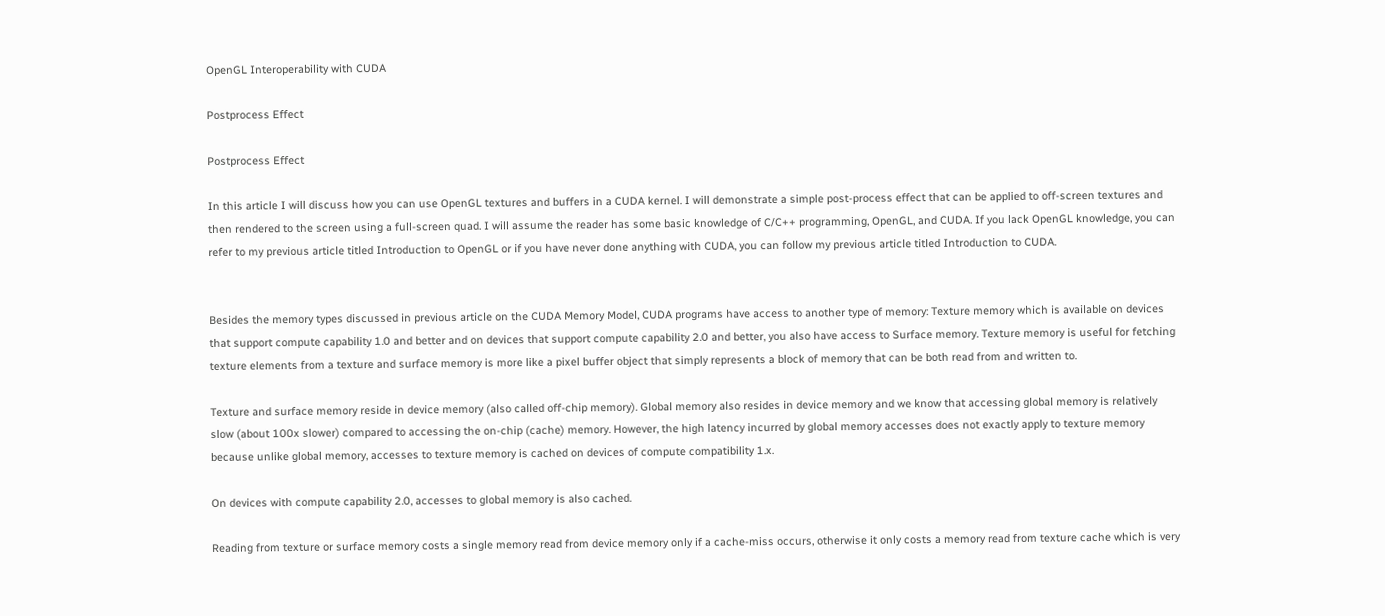OpenGL Interoperability with CUDA

Postprocess Effect

Postprocess Effect

In this article I will discuss how you can use OpenGL textures and buffers in a CUDA kernel. I will demonstrate a simple post-process effect that can be applied to off-screen textures and then rendered to the screen using a full-screen quad. I will assume the reader has some basic knowledge of C/C++ programming, OpenGL, and CUDA. If you lack OpenGL knowledge, you can refer to my previous article titled Introduction to OpenGL or if you have never done anything with CUDA, you can follow my previous article titled Introduction to CUDA.


Besides the memory types discussed in previous article on the CUDA Memory Model, CUDA programs have access to another type of memory: Texture memory which is available on devices that support compute capability 1.0 and better and on devices that support compute capability 2.0 and better, you also have access to Surface memory. Texture memory is useful for fetching texture elements from a texture and surface memory is more like a pixel buffer object that simply represents a block of memory that can be both read from and written to.

Texture and surface memory reside in device memory (also called off-chip memory). Global memory also resides in device memory and we know that accessing global memory is relatively slow (about 100x slower) compared to accessing the on-chip (cache) memory. However, the high latency incurred by global memory accesses does not exactly apply to texture memory because unlike global memory, accesses to texture memory is cached on devices of compute compatibility 1.x.

On devices with compute capability 2.0, accesses to global memory is also cached.

Reading from texture or surface memory costs a single memory read from device memory only if a cache-miss occurs, otherwise it only costs a memory read from texture cache which is very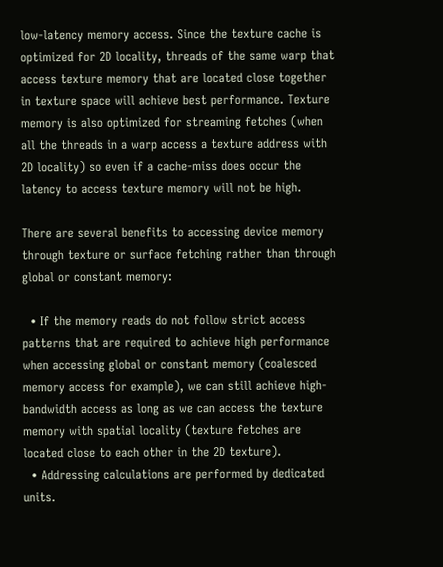low-latency memory access. Since the texture cache is optimized for 2D locality, threads of the same warp that access texture memory that are located close together in texture space will achieve best performance. Texture memory is also optimized for streaming fetches (when all the threads in a warp access a texture address with 2D locality) so even if a cache-miss does occur the latency to access texture memory will not be high.

There are several benefits to accessing device memory through texture or surface fetching rather than through global or constant memory:

  • If the memory reads do not follow strict access patterns that are required to achieve high performance when accessing global or constant memory (coalesced memory access for example), we can still achieve high-bandwidth access as long as we can access the texture memory with spatial locality (texture fetches are located close to each other in the 2D texture).
  • Addressing calculations are performed by dedicated units.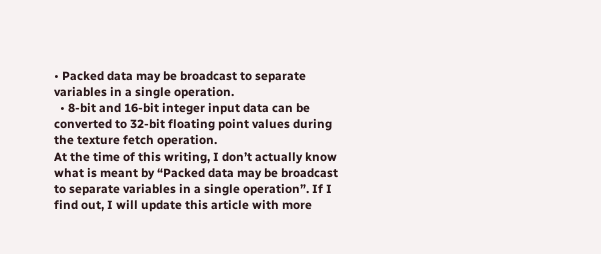• Packed data may be broadcast to separate variables in a single operation.
  • 8-bit and 16-bit integer input data can be converted to 32-bit floating point values during the texture fetch operation.
At the time of this writing, I don’t actually know what is meant by “Packed data may be broadcast to separate variables in a single operation”. If I find out, I will update this article with more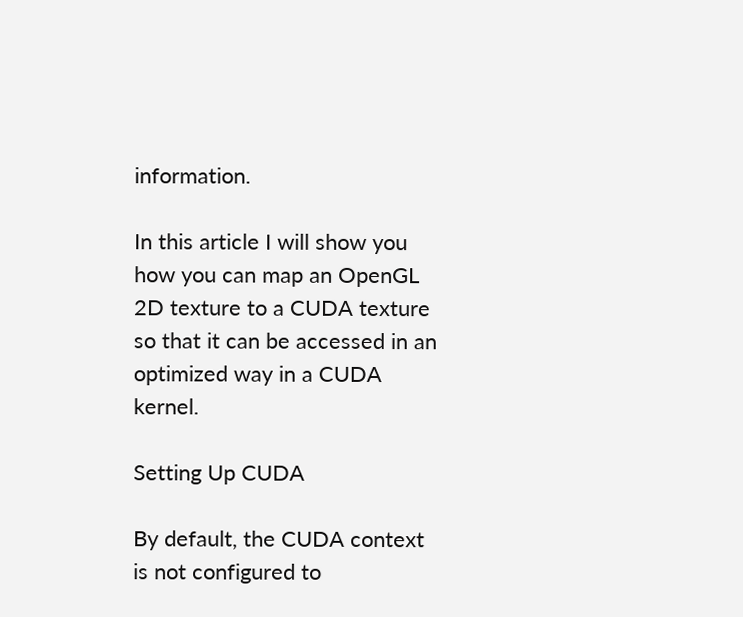information.

In this article I will show you how you can map an OpenGL 2D texture to a CUDA texture so that it can be accessed in an optimized way in a CUDA kernel.

Setting Up CUDA

By default, the CUDA context is not configured to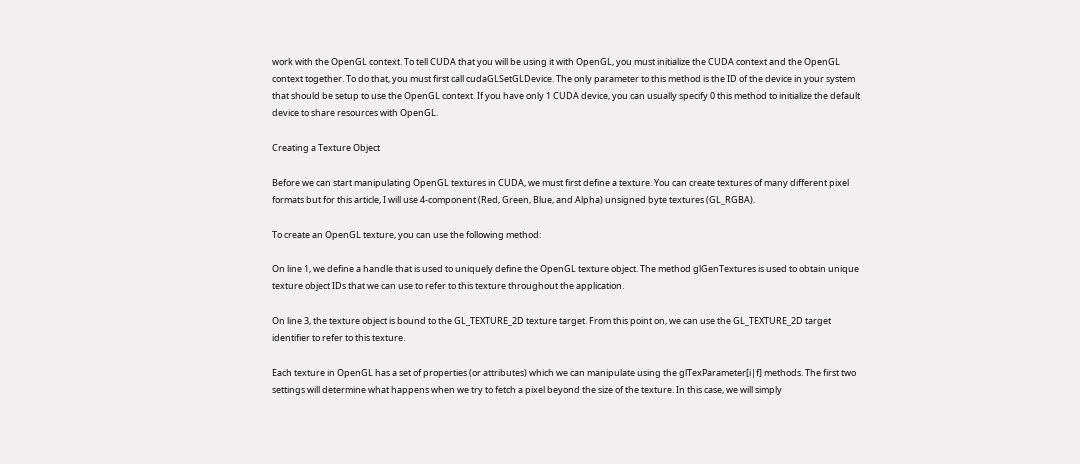work with the OpenGL context. To tell CUDA that you will be using it with OpenGL, you must initialize the CUDA context and the OpenGL context together. To do that, you must first call cudaGLSetGLDevice. The only parameter to this method is the ID of the device in your system that should be setup to use the OpenGL context. If you have only 1 CUDA device, you can usually specify 0 this method to initialize the default device to share resources with OpenGL.

Creating a Texture Object

Before we can start manipulating OpenGL textures in CUDA, we must first define a texture. You can create textures of many different pixel formats but for this article, I will use 4-component (Red, Green, Blue, and Alpha) unsigned byte textures (GL_RGBA).

To create an OpenGL texture, you can use the following method:

On line 1, we define a handle that is used to uniquely define the OpenGL texture object. The method glGenTextures is used to obtain unique texture object IDs that we can use to refer to this texture throughout the application.

On line 3, the texture object is bound to the GL_TEXTURE_2D texture target. From this point on, we can use the GL_TEXTURE_2D target identifier to refer to this texture.

Each texture in OpenGL has a set of properties (or attributes) which we can manipulate using the glTexParameter[i|f] methods. The first two settings will determine what happens when we try to fetch a pixel beyond the size of the texture. In this case, we will simply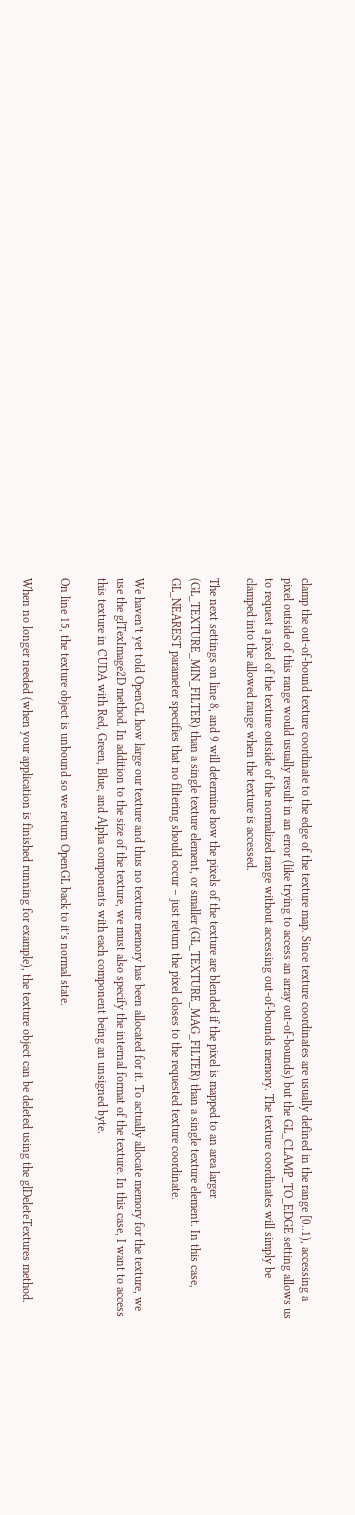clamp the out-of-bound texture coordinate to the edge of the texture map. Since texture coordinates are usually defined in the range [0..1), accessing a pixel outside of this range would usually result in an error (like trying to access an array out-of-bounds) but the GL_CLAMP_TO_EDGE setting allows us to request a pixel of the texture outside of the normalized range without accessing out-of-bounds memory. The texture coordinates will simply be clamped into the allowed range when the texture is accessed.

The next settings on line 8, and 9 will determine how the pixels of the texture are blended if the pixel is mapped to an area larger (GL_TEXTURE_MIN_FILTER) than a single texture element, or smaller (GL_TEXTURE_MAG_FILTER) than a single texture element. In this case, GL_NEAREST parameter specifies that no filtering should occur – just return the pixel closes to the requested texture coordinate.

We haven’t yet told OpenGL how large our texture and thus no texture memory has been allocated for it. To actually allocate memory for the texture, we use the glTexImage2D method. In addition to the size of the texture, we must also specify the internal format of the texture. In this case, I want to access this texture in CUDA with Red, Green, Blue, and Alpha components with each component being an unsigned byte.

On line 15, the texture object is unbound so we return OpenGL back to it’s normal state.

When no longer needed (when your application is finished running for example), the texture object can be deleted using the glDeleteTextures method.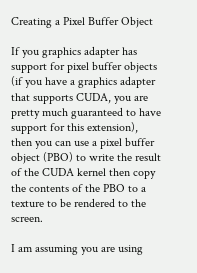Creating a Pixel Buffer Object

If you graphics adapter has support for pixel buffer objects (if you have a graphics adapter that supports CUDA, you are pretty much guaranteed to have support for this extension), then you can use a pixel buffer object (PBO) to write the result of the CUDA kernel then copy the contents of the PBO to a texture to be rendered to the screen.

I am assuming you are using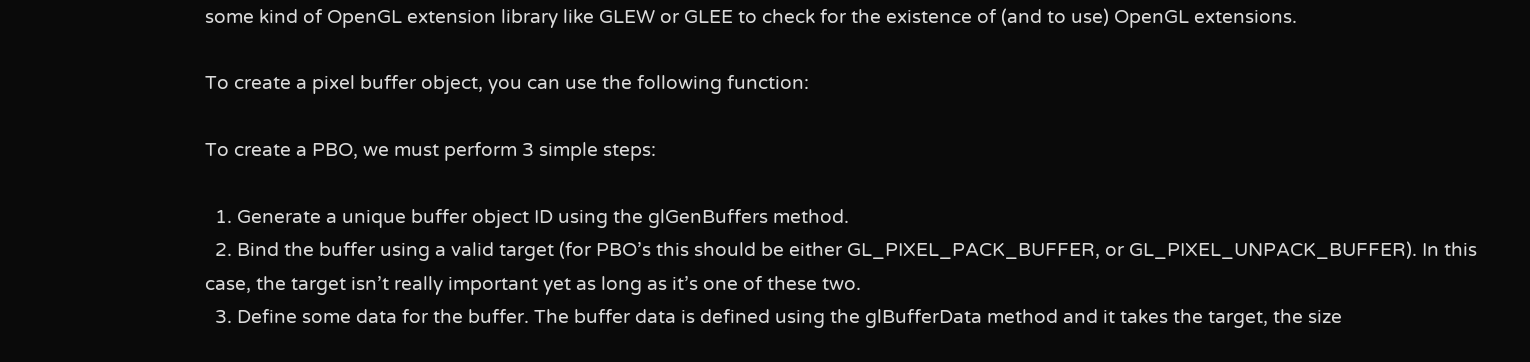some kind of OpenGL extension library like GLEW or GLEE to check for the existence of (and to use) OpenGL extensions.

To create a pixel buffer object, you can use the following function:

To create a PBO, we must perform 3 simple steps:

  1. Generate a unique buffer object ID using the glGenBuffers method.
  2. Bind the buffer using a valid target (for PBO’s this should be either GL_PIXEL_PACK_BUFFER, or GL_PIXEL_UNPACK_BUFFER). In this case, the target isn’t really important yet as long as it’s one of these two.
  3. Define some data for the buffer. The buffer data is defined using the glBufferData method and it takes the target, the size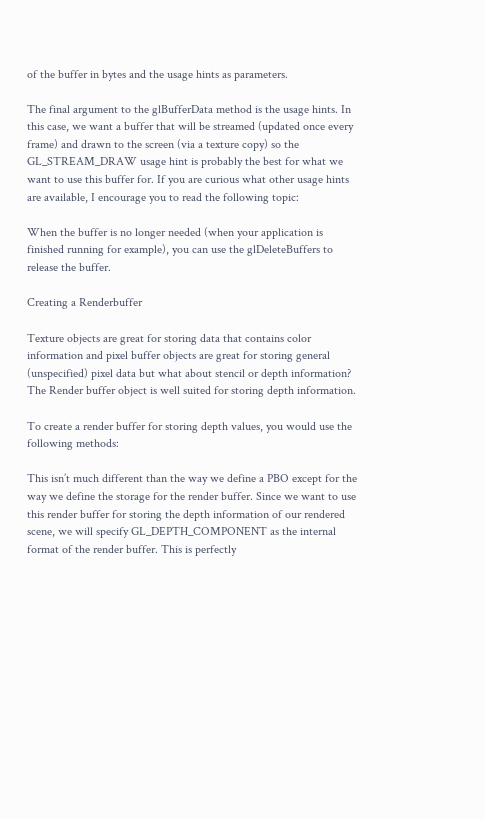of the buffer in bytes and the usage hints as parameters.

The final argument to the glBufferData method is the usage hints. In this case, we want a buffer that will be streamed (updated once every frame) and drawn to the screen (via a texture copy) so the GL_STREAM_DRAW usage hint is probably the best for what we want to use this buffer for. If you are curious what other usage hints are available, I encourage you to read the following topic:

When the buffer is no longer needed (when your application is finished running for example), you can use the glDeleteBuffers to release the buffer.

Creating a Renderbuffer

Texture objects are great for storing data that contains color information and pixel buffer objects are great for storing general (unspecified) pixel data but what about stencil or depth information? The Render buffer object is well suited for storing depth information.

To create a render buffer for storing depth values, you would use the following methods:

This isn’t much different than the way we define a PBO except for the way we define the storage for the render buffer. Since we want to use this render buffer for storing the depth information of our rendered scene, we will specify GL_DEPTH_COMPONENT as the internal format of the render buffer. This is perfectly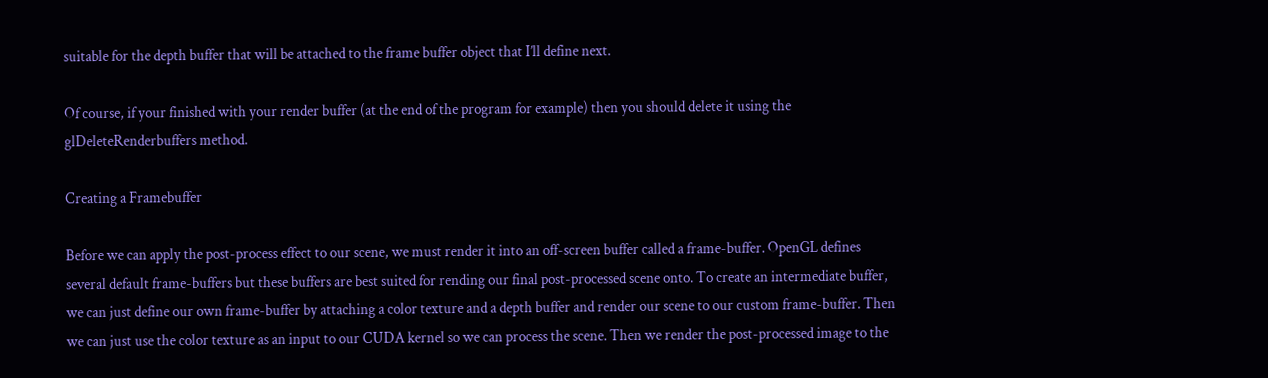suitable for the depth buffer that will be attached to the frame buffer object that I’ll define next.

Of course, if your finished with your render buffer (at the end of the program for example) then you should delete it using the glDeleteRenderbuffers method.

Creating a Framebuffer

Before we can apply the post-process effect to our scene, we must render it into an off-screen buffer called a frame-buffer. OpenGL defines several default frame-buffers but these buffers are best suited for rending our final post-processed scene onto. To create an intermediate buffer, we can just define our own frame-buffer by attaching a color texture and a depth buffer and render our scene to our custom frame-buffer. Then we can just use the color texture as an input to our CUDA kernel so we can process the scene. Then we render the post-processed image to the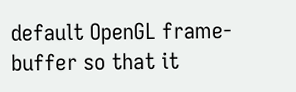default OpenGL frame-buffer so that it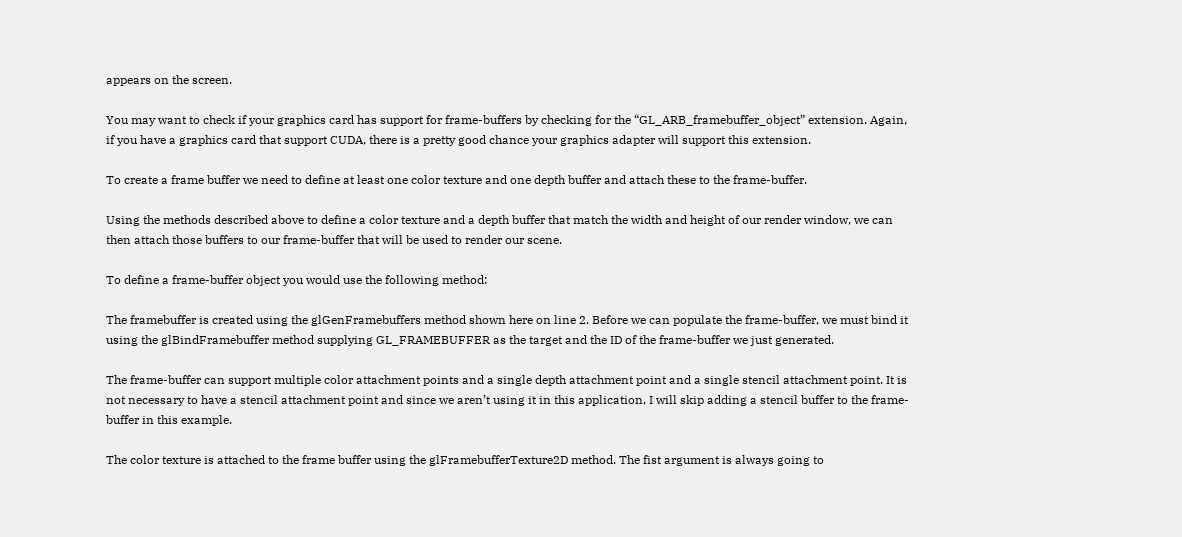appears on the screen.

You may want to check if your graphics card has support for frame-buffers by checking for the “GL_ARB_framebuffer_object” extension. Again, if you have a graphics card that support CUDA, there is a pretty good chance your graphics adapter will support this extension.

To create a frame buffer we need to define at least one color texture and one depth buffer and attach these to the frame-buffer.

Using the methods described above to define a color texture and a depth buffer that match the width and height of our render window, we can then attach those buffers to our frame-buffer that will be used to render our scene.

To define a frame-buffer object you would use the following method:

The framebuffer is created using the glGenFramebuffers method shown here on line 2. Before we can populate the frame-buffer, we must bind it using the glBindFramebuffer method supplying GL_FRAMEBUFFER as the target and the ID of the frame-buffer we just generated.

The frame-buffer can support multiple color attachment points and a single depth attachment point and a single stencil attachment point. It is not necessary to have a stencil attachment point and since we aren’t using it in this application, I will skip adding a stencil buffer to the frame-buffer in this example.

The color texture is attached to the frame buffer using the glFramebufferTexture2D method. The fist argument is always going to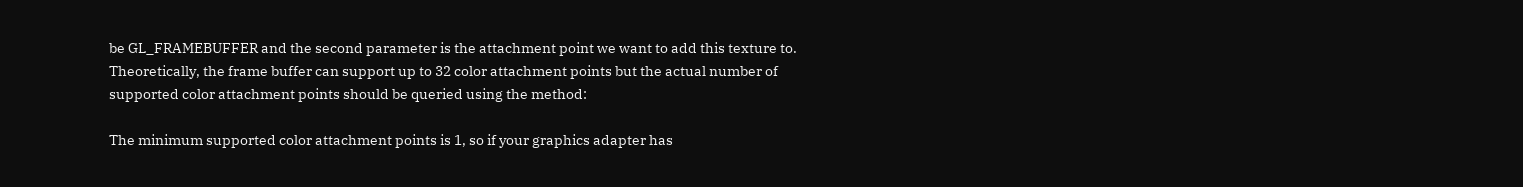be GL_FRAMEBUFFER and the second parameter is the attachment point we want to add this texture to. Theoretically, the frame buffer can support up to 32 color attachment points but the actual number of supported color attachment points should be queried using the method:

The minimum supported color attachment points is 1, so if your graphics adapter has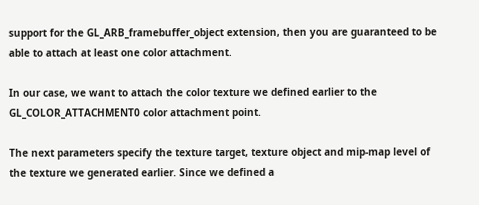support for the GL_ARB_framebuffer_object extension, then you are guaranteed to be able to attach at least one color attachment.

In our case, we want to attach the color texture we defined earlier to the GL_COLOR_ATTACHMENT0 color attachment point.

The next parameters specify the texture target, texture object and mip-map level of the texture we generated earlier. Since we defined a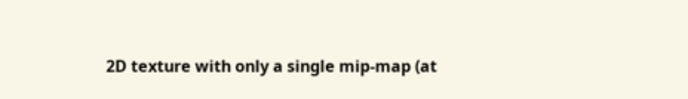2D texture with only a single mip-map (at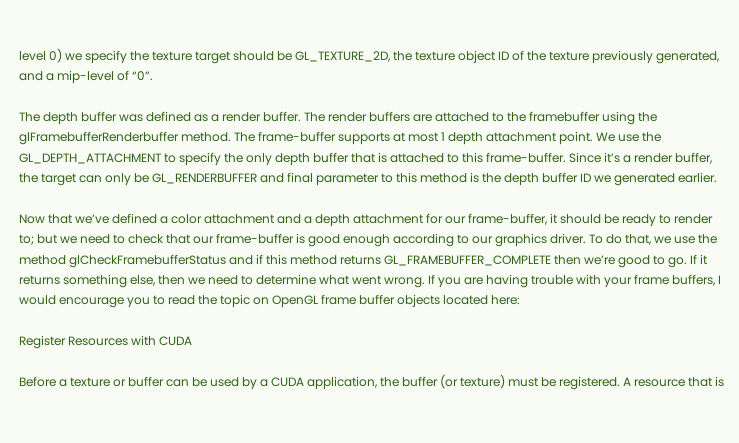level 0) we specify the texture target should be GL_TEXTURE_2D, the texture object ID of the texture previously generated, and a mip-level of “0”.

The depth buffer was defined as a render buffer. The render buffers are attached to the framebuffer using the glFramebufferRenderbuffer method. The frame-buffer supports at most 1 depth attachment point. We use the GL_DEPTH_ATTACHMENT to specify the only depth buffer that is attached to this frame-buffer. Since it’s a render buffer, the target can only be GL_RENDERBUFFER and final parameter to this method is the depth buffer ID we generated earlier.

Now that we’ve defined a color attachment and a depth attachment for our frame-buffer, it should be ready to render to; but we need to check that our frame-buffer is good enough according to our graphics driver. To do that, we use the method glCheckFramebufferStatus and if this method returns GL_FRAMEBUFFER_COMPLETE then we’re good to go. If it returns something else, then we need to determine what went wrong. If you are having trouble with your frame buffers, I would encourage you to read the topic on OpenGL frame buffer objects located here:

Register Resources with CUDA

Before a texture or buffer can be used by a CUDA application, the buffer (or texture) must be registered. A resource that is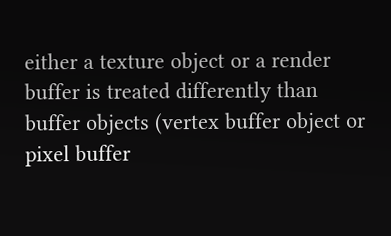either a texture object or a render buffer is treated differently than buffer objects (vertex buffer object or pixel buffer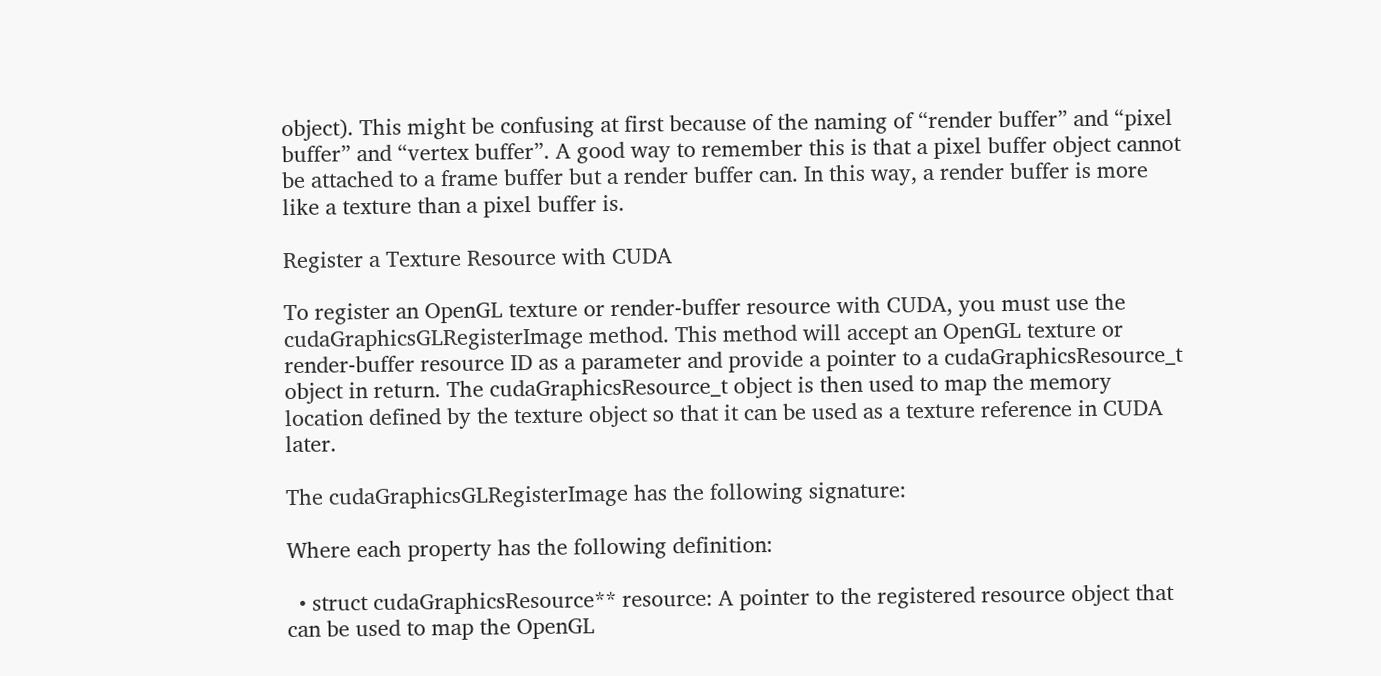object). This might be confusing at first because of the naming of “render buffer” and “pixel buffer” and “vertex buffer”. A good way to remember this is that a pixel buffer object cannot be attached to a frame buffer but a render buffer can. In this way, a render buffer is more like a texture than a pixel buffer is.

Register a Texture Resource with CUDA

To register an OpenGL texture or render-buffer resource with CUDA, you must use the cudaGraphicsGLRegisterImage method. This method will accept an OpenGL texture or render-buffer resource ID as a parameter and provide a pointer to a cudaGraphicsResource_t object in return. The cudaGraphicsResource_t object is then used to map the memory location defined by the texture object so that it can be used as a texture reference in CUDA later.

The cudaGraphicsGLRegisterImage has the following signature:

Where each property has the following definition:

  • struct cudaGraphicsResource** resource: A pointer to the registered resource object that can be used to map the OpenGL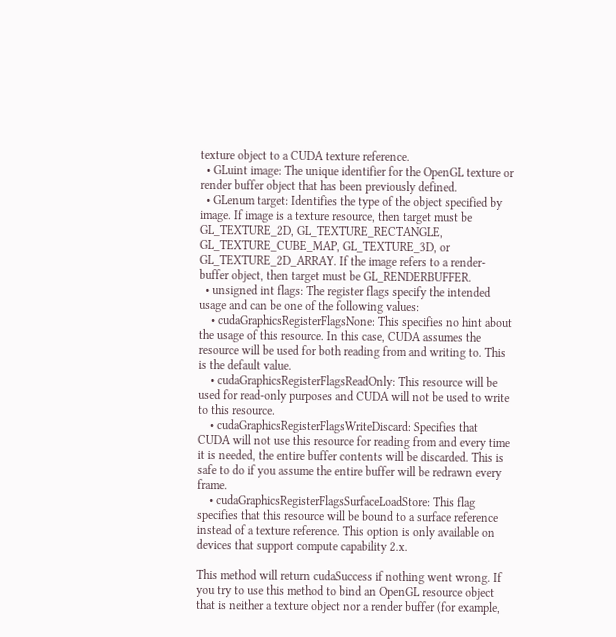texture object to a CUDA texture reference.
  • GLuint image: The unique identifier for the OpenGL texture or render buffer object that has been previously defined.
  • GLenum target: Identifies the type of the object specified by image. If image is a texture resource, then target must be GL_TEXTURE_2D, GL_TEXTURE_RECTANGLE, GL_TEXTURE_CUBE_MAP, GL_TEXTURE_3D, or GL_TEXTURE_2D_ARRAY. If the image refers to a render-buffer object, then target must be GL_RENDERBUFFER.
  • unsigned int flags: The register flags specify the intended usage and can be one of the following values:
    • cudaGraphicsRegisterFlagsNone: This specifies no hint about the usage of this resource. In this case, CUDA assumes the resource will be used for both reading from and writing to. This is the default value.
    • cudaGraphicsRegisterFlagsReadOnly: This resource will be used for read-only purposes and CUDA will not be used to write to this resource.
    • cudaGraphicsRegisterFlagsWriteDiscard: Specifies that CUDA will not use this resource for reading from and every time it is needed, the entire buffer contents will be discarded. This is safe to do if you assume the entire buffer will be redrawn every frame.
    • cudaGraphicsRegisterFlagsSurfaceLoadStore: This flag specifies that this resource will be bound to a surface reference instead of a texture reference. This option is only available on devices that support compute capability 2.x.

This method will return cudaSuccess if nothing went wrong. If you try to use this method to bind an OpenGL resource object that is neither a texture object nor a render buffer (for example,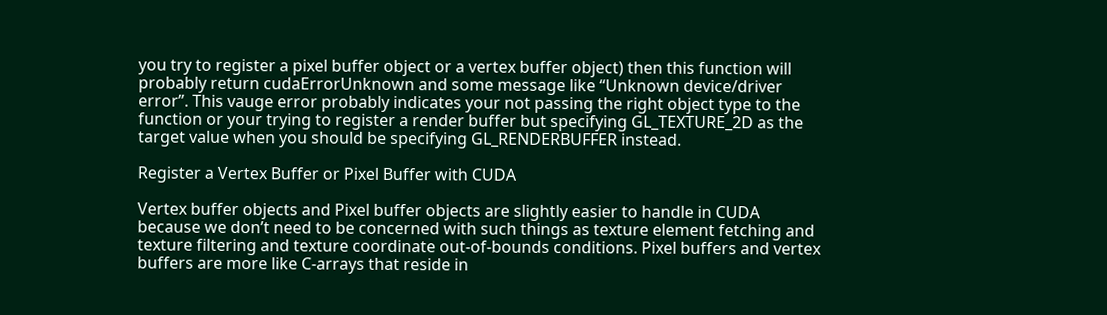you try to register a pixel buffer object or a vertex buffer object) then this function will probably return cudaErrorUnknown and some message like “Unknown device/driver error”. This vauge error probably indicates your not passing the right object type to the function or your trying to register a render buffer but specifying GL_TEXTURE_2D as the target value when you should be specifying GL_RENDERBUFFER instead.

Register a Vertex Buffer or Pixel Buffer with CUDA

Vertex buffer objects and Pixel buffer objects are slightly easier to handle in CUDA because we don’t need to be concerned with such things as texture element fetching and texture filtering and texture coordinate out-of-bounds conditions. Pixel buffers and vertex buffers are more like C-arrays that reside in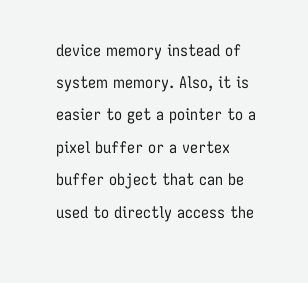device memory instead of system memory. Also, it is easier to get a pointer to a pixel buffer or a vertex buffer object that can be used to directly access the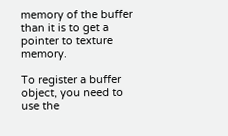memory of the buffer than it is to get a pointer to texture memory.

To register a buffer object, you need to use the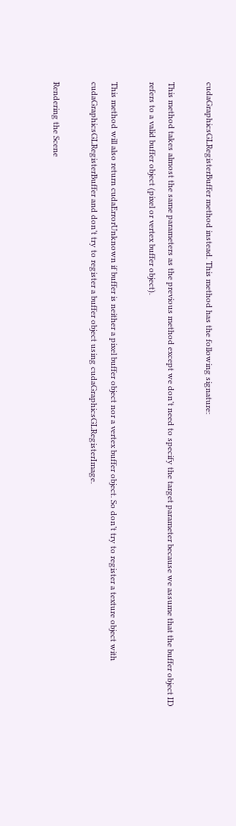cudaGraphicsGLRegisterBuffer method instead. This method has the following signature:

This method takes almost the same parameters as the previous method except we don’t need to specify the target parameter because we assume that the buffer object ID refers to a valid buffer object (pixel or vertex buffer object).

This method will also return cudaErrorUnknown if buffer is neither a pixel buffer object nor a vertex buffer object. So don’t try to register a texture object with cudaGraphicsGLRegisterBuffer and don’t try to register a buffer object using cudaGraphicsGLRegisterImage.

Rendering the Scene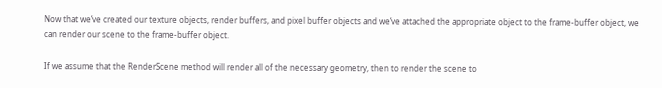Now that we’ve created our texture objects, render buffers, and pixel buffer objects and we’ve attached the appropriate object to the frame-buffer object, we can render our scene to the frame-buffer object.

If we assume that the RenderScene method will render all of the necessary geometry, then to render the scene to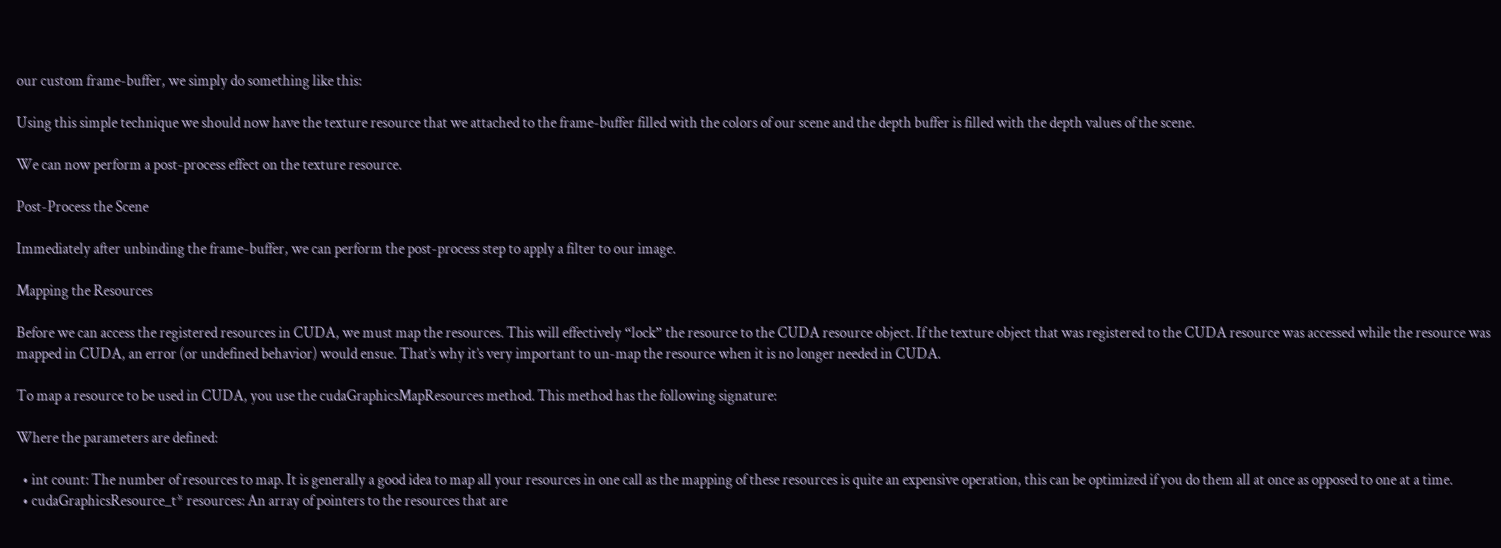our custom frame-buffer, we simply do something like this:

Using this simple technique we should now have the texture resource that we attached to the frame-buffer filled with the colors of our scene and the depth buffer is filled with the depth values of the scene.

We can now perform a post-process effect on the texture resource.

Post-Process the Scene

Immediately after unbinding the frame-buffer, we can perform the post-process step to apply a filter to our image.

Mapping the Resources

Before we can access the registered resources in CUDA, we must map the resources. This will effectively “lock” the resource to the CUDA resource object. If the texture object that was registered to the CUDA resource was accessed while the resource was mapped in CUDA, an error (or undefined behavior) would ensue. That’s why it’s very important to un-map the resource when it is no longer needed in CUDA.

To map a resource to be used in CUDA, you use the cudaGraphicsMapResources method. This method has the following signature:

Where the parameters are defined:

  • int count: The number of resources to map. It is generally a good idea to map all your resources in one call as the mapping of these resources is quite an expensive operation, this can be optimized if you do them all at once as opposed to one at a time.
  • cudaGraphicsResource_t* resources: An array of pointers to the resources that are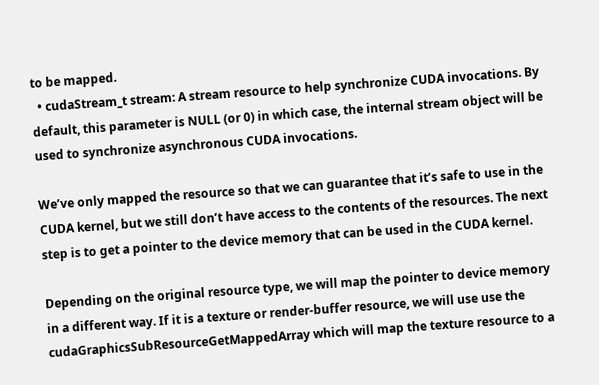to be mapped.
  • cudaStream_t stream: A stream resource to help synchronize CUDA invocations. By default, this parameter is NULL (or 0) in which case, the internal stream object will be used to synchronize asynchronous CUDA invocations.

We’ve only mapped the resource so that we can guarantee that it’s safe to use in the CUDA kernel, but we still don’t have access to the contents of the resources. The next step is to get a pointer to the device memory that can be used in the CUDA kernel.

Depending on the original resource type, we will map the pointer to device memory in a different way. If it is a texture or render-buffer resource, we will use use the cudaGraphicsSubResourceGetMappedArray which will map the texture resource to a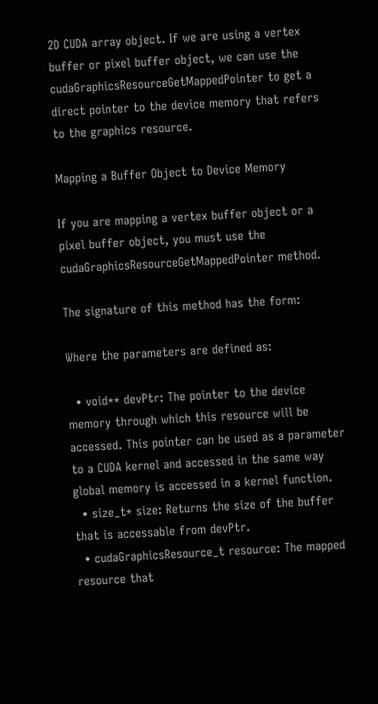2D CUDA array object. If we are using a vertex buffer or pixel buffer object, we can use the cudaGraphicsResourceGetMappedPointer to get a direct pointer to the device memory that refers to the graphics resource.

Mapping a Buffer Object to Device Memory

If you are mapping a vertex buffer object or a pixel buffer object, you must use the cudaGraphicsResourceGetMappedPointer method.

The signature of this method has the form:

Where the parameters are defined as:

  • void** devPtr: The pointer to the device memory through which this resource will be accessed. This pointer can be used as a parameter to a CUDA kernel and accessed in the same way global memory is accessed in a kernel function.
  • size_t* size: Returns the size of the buffer that is accessable from devPtr.
  • cudaGraphicsResource_t resource: The mapped resource that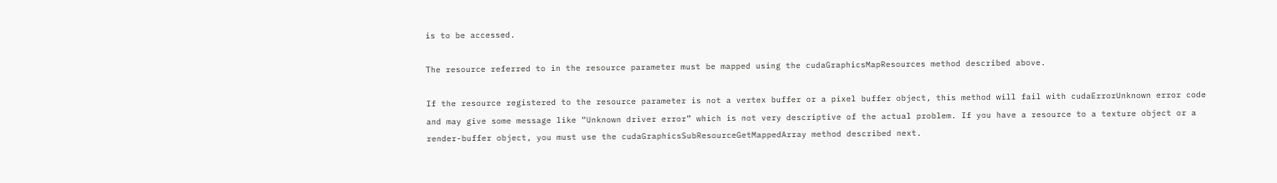is to be accessed.

The resource referred to in the resource parameter must be mapped using the cudaGraphicsMapResources method described above.

If the resource registered to the resource parameter is not a vertex buffer or a pixel buffer object, this method will fail with cudaErrorUnknown error code and may give some message like “Unknown driver error” which is not very descriptive of the actual problem. If you have a resource to a texture object or a render-buffer object, you must use the cudaGraphicsSubResourceGetMappedArray method described next.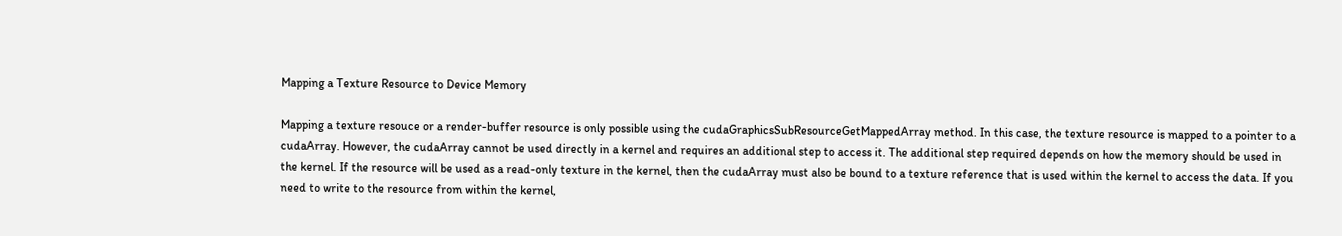Mapping a Texture Resource to Device Memory

Mapping a texture resouce or a render-buffer resource is only possible using the cudaGraphicsSubResourceGetMappedArray method. In this case, the texture resource is mapped to a pointer to a cudaArray. However, the cudaArray cannot be used directly in a kernel and requires an additional step to access it. The additional step required depends on how the memory should be used in the kernel. If the resource will be used as a read-only texture in the kernel, then the cudaArray must also be bound to a texture reference that is used within the kernel to access the data. If you need to write to the resource from within the kernel,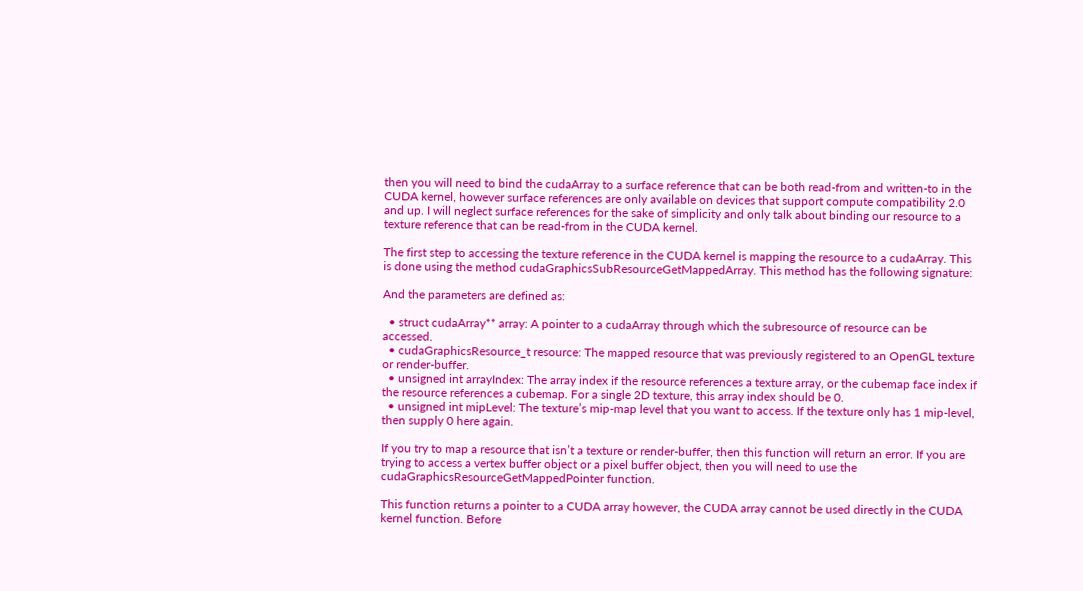then you will need to bind the cudaArray to a surface reference that can be both read-from and written-to in the CUDA kernel, however surface references are only available on devices that support compute compatibility 2.0 and up. I will neglect surface references for the sake of simplicity and only talk about binding our resource to a texture reference that can be read-from in the CUDA kernel.

The first step to accessing the texture reference in the CUDA kernel is mapping the resource to a cudaArray. This is done using the method cudaGraphicsSubResourceGetMappedArray. This method has the following signature:

And the parameters are defined as:

  • struct cudaArray** array: A pointer to a cudaArray through which the subresource of resource can be accessed.
  • cudaGraphicsResource_t resource: The mapped resource that was previously registered to an OpenGL texture or render-buffer.
  • unsigned int arrayIndex: The array index if the resource references a texture array, or the cubemap face index if the resource references a cubemap. For a single 2D texture, this array index should be 0.
  • unsigned int mipLevel: The texture’s mip-map level that you want to access. If the texture only has 1 mip-level, then supply 0 here again.

If you try to map a resource that isn’t a texture or render-buffer, then this function will return an error. If you are trying to access a vertex buffer object or a pixel buffer object, then you will need to use the cudaGraphicsResourceGetMappedPointer function.

This function returns a pointer to a CUDA array however, the CUDA array cannot be used directly in the CUDA kernel function. Before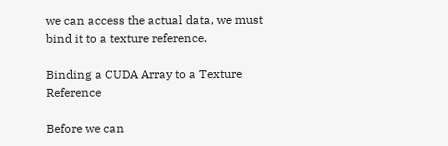we can access the actual data, we must bind it to a texture reference.

Binding a CUDA Array to a Texture Reference

Before we can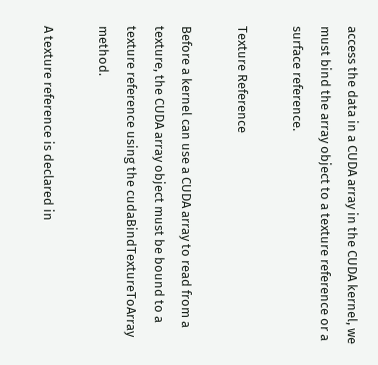access the data in a CUDA array in the CUDA kernel, we must bind the array object to a texture reference or a surface reference.

Texture Reference

Before a kernel can use a CUDA array to read from a texture, the CUDA array object must be bound to a texture reference using the cudaBindTextureToArray method.

A texture reference is declared in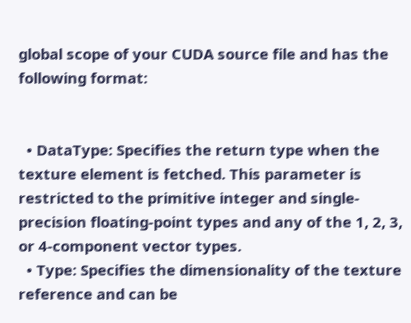global scope of your CUDA source file and has the following format:


  • DataType: Specifies the return type when the texture element is fetched. This parameter is restricted to the primitive integer and single-precision floating-point types and any of the 1, 2, 3, or 4-component vector types.
  • Type: Specifies the dimensionality of the texture reference and can be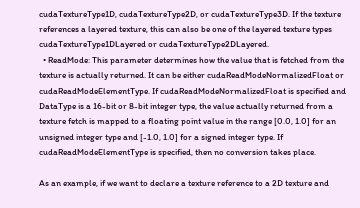cudaTextureType1D, cudaTextureType2D, or cudaTextureType3D. If the texture references a layered texture, this can also be one of the layered texture types cudaTextureType1DLayered or cudaTextureType2DLayered.
  • ReadMode: This parameter determines how the value that is fetched from the texture is actually returned. It can be either cudaReadModeNormalizedFloat or cudaReadModeElementType. If cudaReadModeNormalizedFloat is specified and DataType is a 16-bit or 8-bit integer type, the value actually returned from a texture fetch is mapped to a floating point value in the range [0.0, 1.0] for an unsigned integer type and [-1.0, 1.0] for a signed integer type. If cudaReadModeElementType is specified, then no conversion takes place.

As an example, if we want to declare a texture reference to a 2D texture and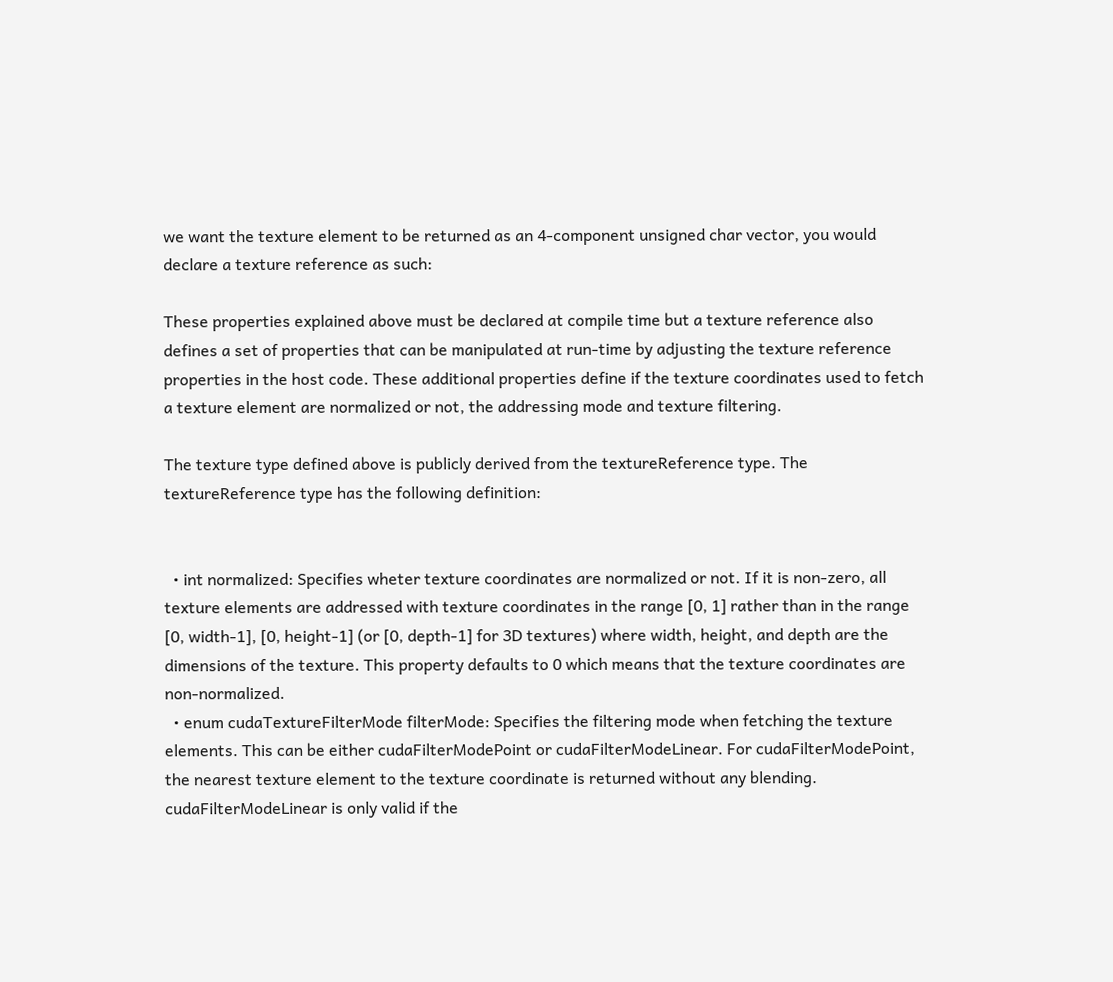we want the texture element to be returned as an 4-component unsigned char vector, you would declare a texture reference as such:

These properties explained above must be declared at compile time but a texture reference also defines a set of properties that can be manipulated at run-time by adjusting the texture reference properties in the host code. These additional properties define if the texture coordinates used to fetch a texture element are normalized or not, the addressing mode and texture filtering.

The texture type defined above is publicly derived from the textureReference type. The textureReference type has the following definition:


  • int normalized: Specifies wheter texture coordinates are normalized or not. If it is non-zero, all texture elements are addressed with texture coordinates in the range [0, 1] rather than in the range [0, width-1], [0, height-1] (or [0, depth-1] for 3D textures) where width, height, and depth are the dimensions of the texture. This property defaults to 0 which means that the texture coordinates are non-normalized.
  • enum cudaTextureFilterMode filterMode: Specifies the filtering mode when fetching the texture elements. This can be either cudaFilterModePoint or cudaFilterModeLinear. For cudaFilterModePoint, the nearest texture element to the texture coordinate is returned without any blending. cudaFilterModeLinear is only valid if the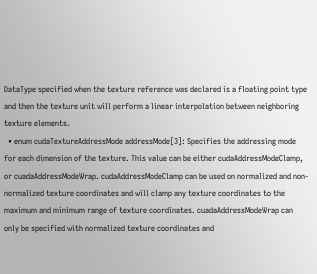DataType specified when the texture reference was declared is a floating point type and then the texture unit will perform a linear interpolation between neighboring texture elements.
  • enum cudaTextureAddressMode addressMode[3]: Specifies the addressing mode for each dimension of the texture. This value can be either cudaAddressModeClamp, or cuadaAddressModeWrap. cudaAddressModeClamp can be used on normalized and non-normalized texture coordinates and will clamp any texture coordinates to the maximum and minimum range of texture coordinates. cuadaAddressModeWrap can only be specified with normalized texture coordinates and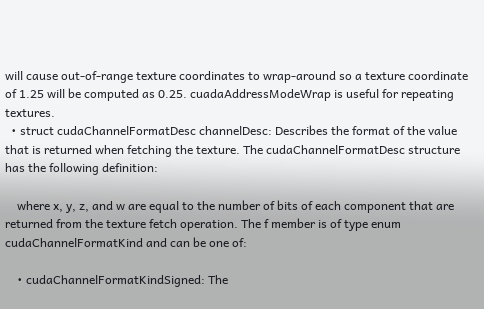will cause out-of-range texture coordinates to wrap-around so a texture coordinate of 1.25 will be computed as 0.25. cuadaAddressModeWrap is useful for repeating textures.
  • struct cudaChannelFormatDesc channelDesc: Describes the format of the value that is returned when fetching the texture. The cudaChannelFormatDesc structure has the following definition:

    where x, y, z, and w are equal to the number of bits of each component that are returned from the texture fetch operation. The f member is of type enum cudaChannelFormatKind and can be one of:

    • cudaChannelFormatKindSigned: The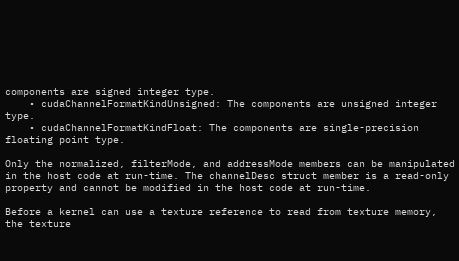components are signed integer type.
    • cudaChannelFormatKindUnsigned: The components are unsigned integer type.
    • cudaChannelFormatKindFloat: The components are single-precision floating point type.

Only the normalized, filterMode, and addressMode members can be manipulated in the host code at run-time. The channelDesc struct member is a read-only property and cannot be modified in the host code at run-time.

Before a kernel can use a texture reference to read from texture memory, the texture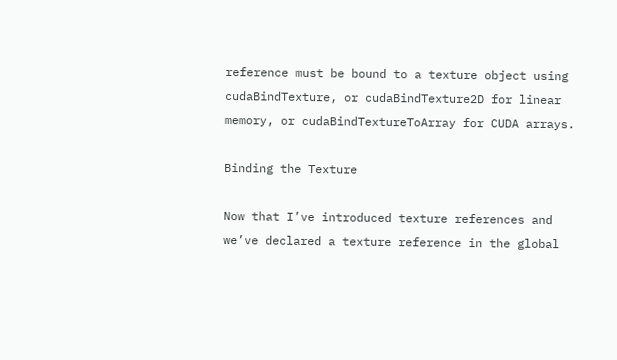reference must be bound to a texture object using cudaBindTexture, or cudaBindTexture2D for linear memory, or cudaBindTextureToArray for CUDA arrays.

Binding the Texture

Now that I’ve introduced texture references and we’ve declared a texture reference in the global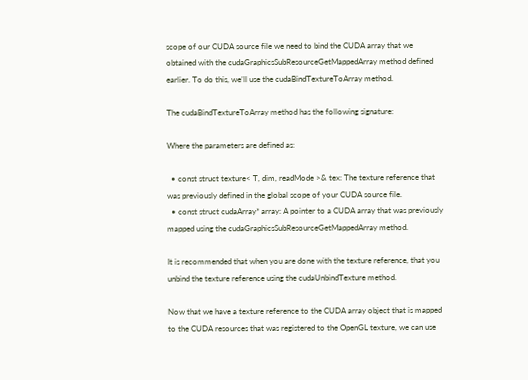scope of our CUDA source file we need to bind the CUDA array that we obtained with the cudaGraphicsSubResourceGetMappedArray method defined earlier. To do this, we’ll use the cudaBindTextureToArray method.

The cudaBindTextureToArray method has the following signature:

Where the parameters are defined as:

  • const struct texture< T, dim, readMode >& tex: The texture reference that was previously defined in the global scope of your CUDA source file.
  • const struct cudaArray* array: A pointer to a CUDA array that was previously mapped using the cudaGraphicsSubResourceGetMappedArray method.

It is recommended that when you are done with the texture reference, that you unbind the texture reference using the cudaUnbindTexture method.

Now that we have a texture reference to the CUDA array object that is mapped to the CUDA resources that was registered to the OpenGL texture, we can use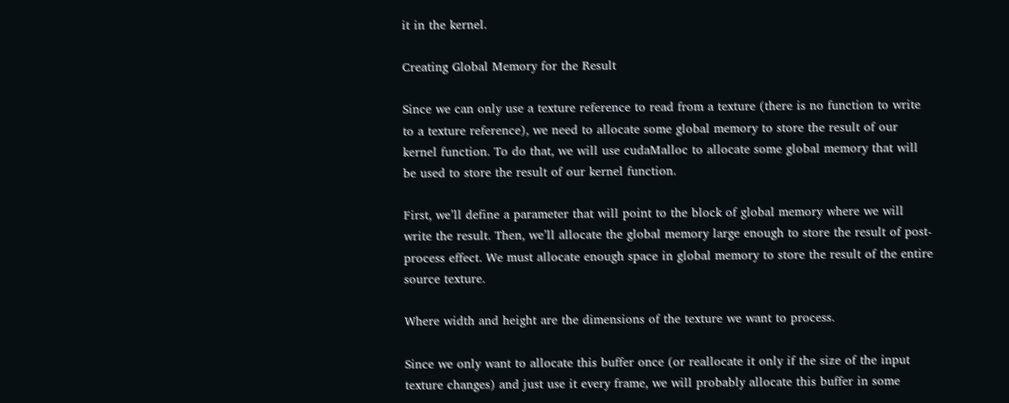it in the kernel.

Creating Global Memory for the Result

Since we can only use a texture reference to read from a texture (there is no function to write to a texture reference), we need to allocate some global memory to store the result of our kernel function. To do that, we will use cudaMalloc to allocate some global memory that will be used to store the result of our kernel function.

First, we’ll define a parameter that will point to the block of global memory where we will write the result. Then, we’ll allocate the global memory large enough to store the result of post-process effect. We must allocate enough space in global memory to store the result of the entire source texture.

Where width and height are the dimensions of the texture we want to process.

Since we only want to allocate this buffer once (or reallocate it only if the size of the input texture changes) and just use it every frame, we will probably allocate this buffer in some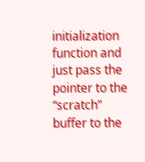initialization function and just pass the pointer to the “scratch” buffer to the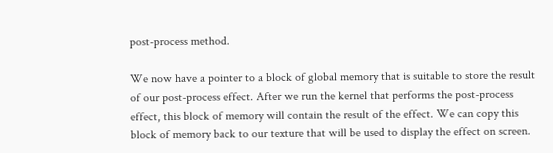post-process method.

We now have a pointer to a block of global memory that is suitable to store the result of our post-process effect. After we run the kernel that performs the post-process effect, this block of memory will contain the result of the effect. We can copy this block of memory back to our texture that will be used to display the effect on screen.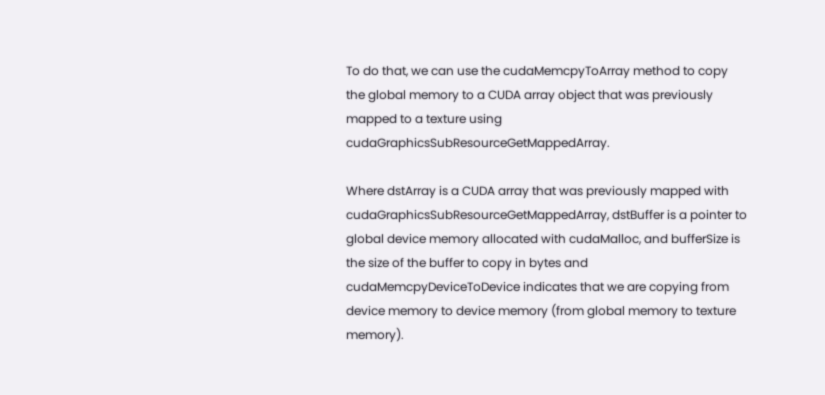To do that, we can use the cudaMemcpyToArray method to copy the global memory to a CUDA array object that was previously mapped to a texture using cudaGraphicsSubResourceGetMappedArray.

Where dstArray is a CUDA array that was previously mapped with cudaGraphicsSubResourceGetMappedArray, dstBuffer is a pointer to global device memory allocated with cudaMalloc, and bufferSize is the size of the buffer to copy in bytes and cudaMemcpyDeviceToDevice indicates that we are copying from device memory to device memory (from global memory to texture memory).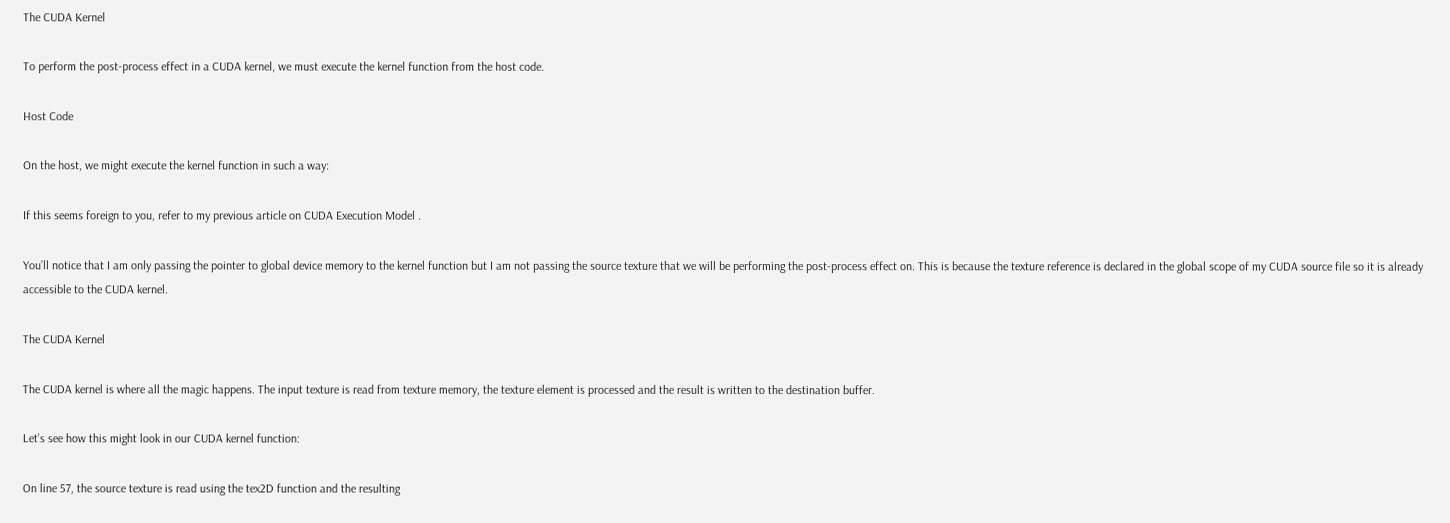The CUDA Kernel

To perform the post-process effect in a CUDA kernel, we must execute the kernel function from the host code.

Host Code

On the host, we might execute the kernel function in such a way:

If this seems foreign to you, refer to my previous article on CUDA Execution Model .

You’ll notice that I am only passing the pointer to global device memory to the kernel function but I am not passing the source texture that we will be performing the post-process effect on. This is because the texture reference is declared in the global scope of my CUDA source file so it is already accessible to the CUDA kernel.

The CUDA Kernel

The CUDA kernel is where all the magic happens. The input texture is read from texture memory, the texture element is processed and the result is written to the destination buffer.

Let’s see how this might look in our CUDA kernel function:

On line 57, the source texture is read using the tex2D function and the resulting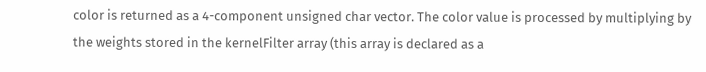color is returned as a 4-component unsigned char vector. The color value is processed by multiplying by the weights stored in the kernelFilter array (this array is declared as a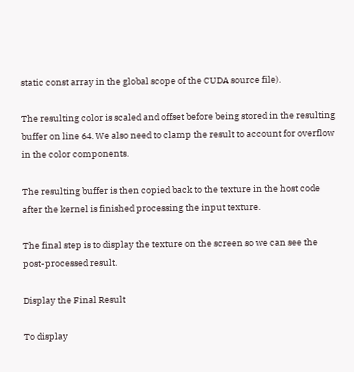static const array in the global scope of the CUDA source file).

The resulting color is scaled and offset before being stored in the resulting buffer on line 64. We also need to clamp the result to account for overflow in the color components.

The resulting buffer is then copied back to the texture in the host code after the kernel is finished processing the input texture.

The final step is to display the texture on the screen so we can see the post-processed result.

Display the Final Result

To display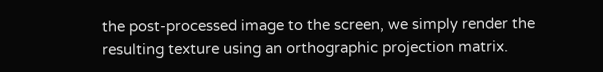the post-processed image to the screen, we simply render the resulting texture using an orthographic projection matrix.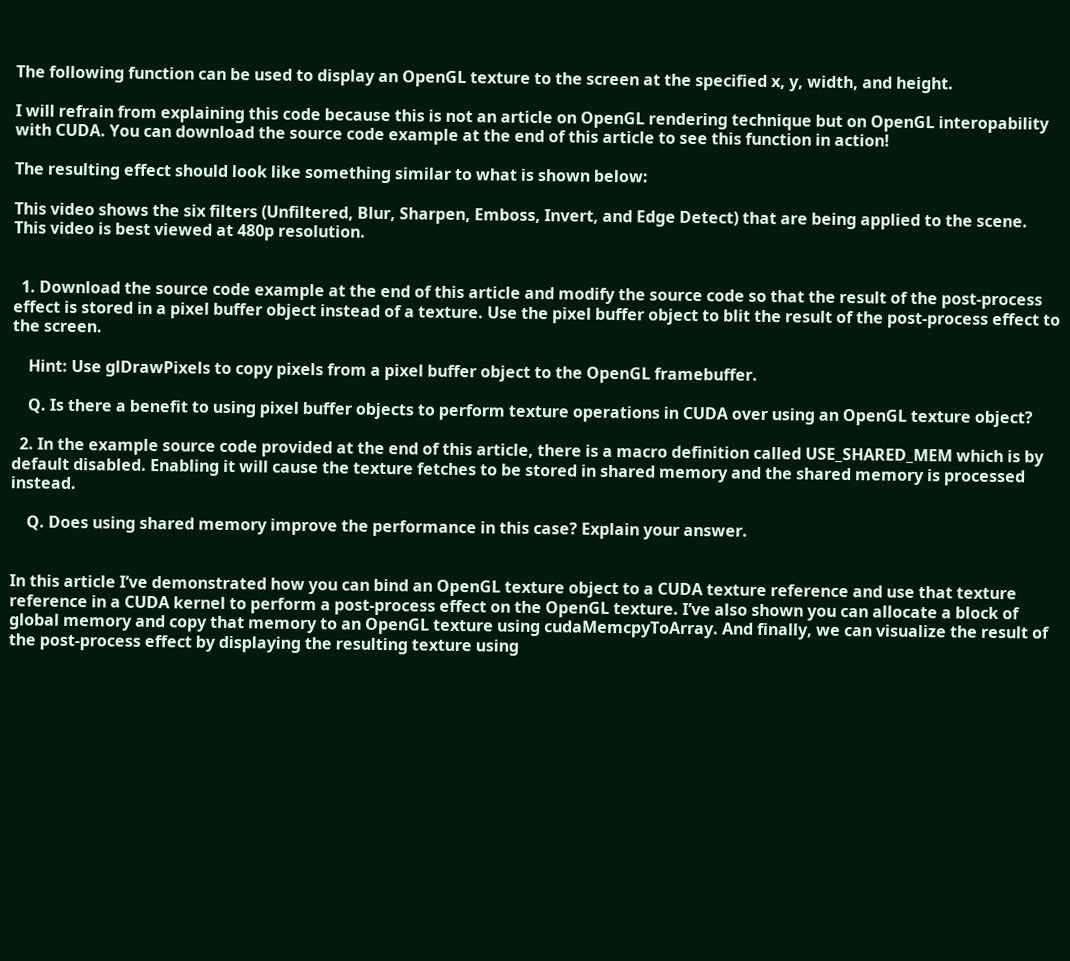The following function can be used to display an OpenGL texture to the screen at the specified x, y, width, and height.

I will refrain from explaining this code because this is not an article on OpenGL rendering technique but on OpenGL interopability with CUDA. You can download the source code example at the end of this article to see this function in action!

The resulting effect should look like something similar to what is shown below:

This video shows the six filters (Unfiltered, Blur, Sharpen, Emboss, Invert, and Edge Detect) that are being applied to the scene. This video is best viewed at 480p resolution.


  1. Download the source code example at the end of this article and modify the source code so that the result of the post-process effect is stored in a pixel buffer object instead of a texture. Use the pixel buffer object to blit the result of the post-process effect to the screen.

    Hint: Use glDrawPixels to copy pixels from a pixel buffer object to the OpenGL framebuffer.

    Q. Is there a benefit to using pixel buffer objects to perform texture operations in CUDA over using an OpenGL texture object?

  2. In the example source code provided at the end of this article, there is a macro definition called USE_SHARED_MEM which is by default disabled. Enabling it will cause the texture fetches to be stored in shared memory and the shared memory is processed instead.

    Q. Does using shared memory improve the performance in this case? Explain your answer.


In this article I’ve demonstrated how you can bind an OpenGL texture object to a CUDA texture reference and use that texture reference in a CUDA kernel to perform a post-process effect on the OpenGL texture. I’ve also shown you can allocate a block of global memory and copy that memory to an OpenGL texture using cudaMemcpyToArray. And finally, we can visualize the result of the post-process effect by displaying the resulting texture using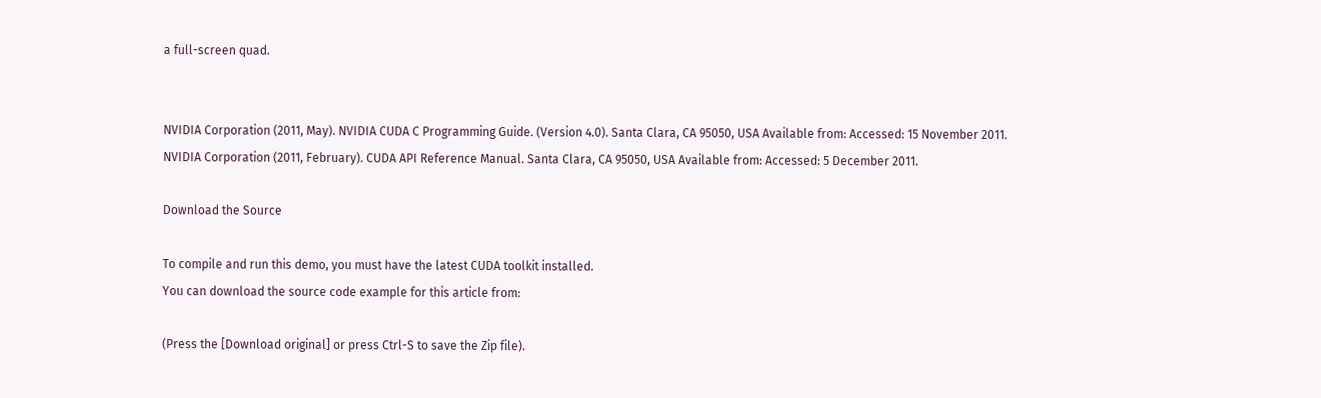a full-screen quad.


NVIDIA Corporation (2011, May). NVIDIA CUDA C Programming Guide. (Version 4.0). Santa Clara, CA 95050, USA Available from: Accessed: 15 November 2011.
NVIDIA Corporation (2011, February). CUDA API Reference Manual. Santa Clara, CA 95050, USA Available from: Accessed: 5 December 2011.

Download the Source

To compile and run this demo, you must have the latest CUDA toolkit installed.
You can download the source code example for this article from:

(Press the [Download original] or press Ctrl-S to save the Zip file).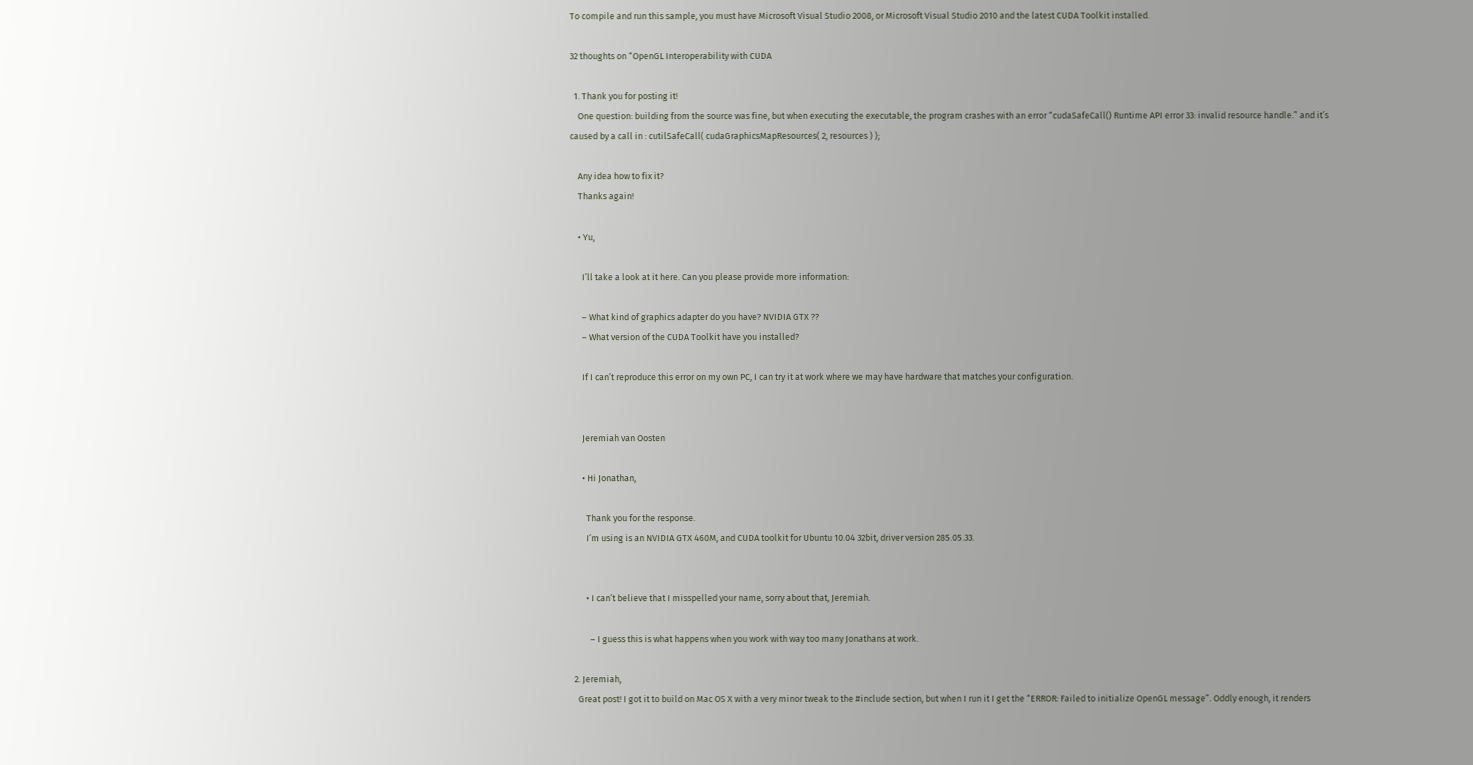To compile and run this sample, you must have Microsoft Visual Studio 2008, or Microsoft Visual Studio 2010 and the latest CUDA Toolkit installed.

32 thoughts on “OpenGL Interoperability with CUDA

  1. Thank you for posting it!
    One question: building from the source was fine, but when executing the executable, the program crashes with an error “cudaSafeCall() Runtime API error 33: invalid resource handle.” and it’s caused by a call in : cutilSafeCall( cudaGraphicsMapResources( 2, resources ) );

    Any idea how to fix it?
    Thanks again!

    • Yu,

      I’ll take a look at it here. Can you please provide more information:

      – What kind of graphics adapter do you have? NVIDIA GTX ??
      – What version of the CUDA Toolkit have you installed?

      If I can’t reproduce this error on my own PC, I can try it at work where we may have hardware that matches your configuration.


      Jeremiah van Oosten

      • Hi Jonathan,

        Thank you for the response.
        I’m using is an NVIDIA GTX 460M, and CUDA toolkit for Ubuntu 10.04 32bit, driver version 285.05.33.


        • I can’t believe that I misspelled your name, sorry about that, Jeremiah.

          – I guess this is what happens when you work with way too many Jonathans at work.

  2. Jeremiah,
    Great post! I got it to build on Mac OS X with a very minor tweak to the #include section, but when I run it I get the “ERROR: Failed to initialize OpenGL message”. Oddly enough, it renders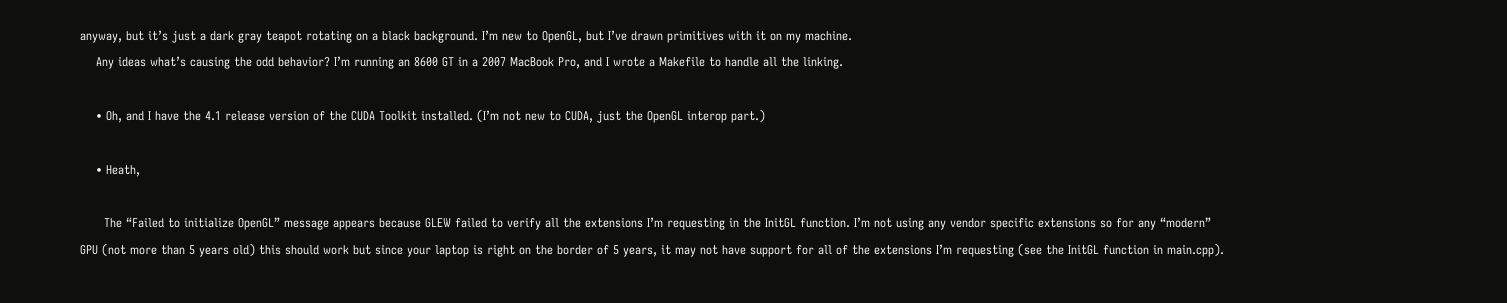anyway, but it’s just a dark gray teapot rotating on a black background. I’m new to OpenGL, but I’ve drawn primitives with it on my machine.
    Any ideas what’s causing the odd behavior? I’m running an 8600 GT in a 2007 MacBook Pro, and I wrote a Makefile to handle all the linking.

    • Oh, and I have the 4.1 release version of the CUDA Toolkit installed. (I’m not new to CUDA, just the OpenGL interop part.)

    • Heath,

      The “Failed to initialize OpenGL” message appears because GLEW failed to verify all the extensions I’m requesting in the InitGL function. I’m not using any vendor specific extensions so for any “modern” GPU (not more than 5 years old) this should work but since your laptop is right on the border of 5 years, it may not have support for all of the extensions I’m requesting (see the InitGL function in main.cpp).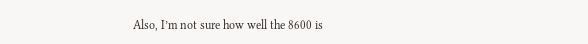Also, I’m not sure how well the 8600 is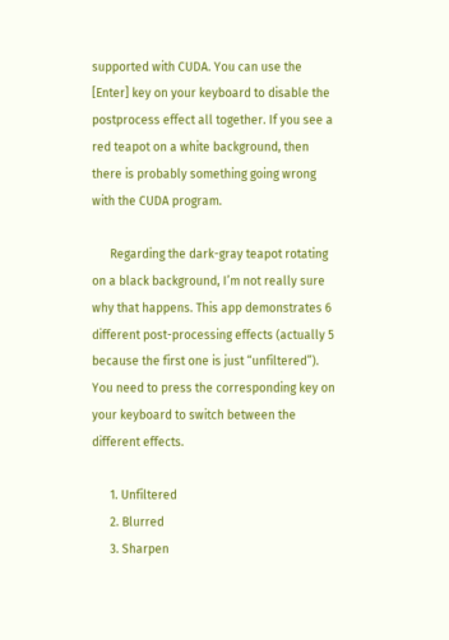supported with CUDA. You can use the [Enter] key on your keyboard to disable the postprocess effect all together. If you see a red teapot on a white background, then there is probably something going wrong with the CUDA program.

      Regarding the dark-gray teapot rotating on a black background, I’m not really sure why that happens. This app demonstrates 6 different post-processing effects (actually 5 because the first one is just “unfiltered”). You need to press the corresponding key on your keyboard to switch between the different effects.

      1. Unfiltered
      2. Blurred
      3. Sharpen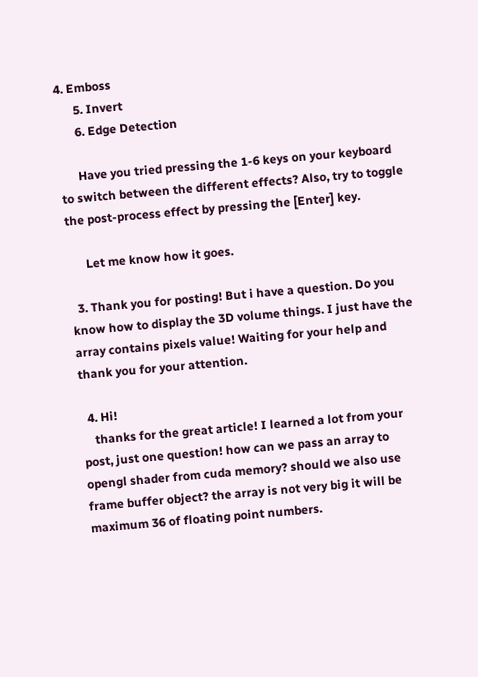4. Emboss
      5. Invert
      6. Edge Detection

      Have you tried pressing the 1-6 keys on your keyboard to switch between the different effects? Also, try to toggle the post-process effect by pressing the [Enter] key.

      Let me know how it goes.

  3. Thank you for posting! But i have a question. Do you know how to display the 3D volume things. I just have the array contains pixels value! Waiting for your help and thank you for your attention.

  4. Hi!
    thanks for the great article! I learned a lot from your post, just one question! how can we pass an array to opengl shader from cuda memory? should we also use frame buffer object? the array is not very big it will be maximum 36 of floating point numbers.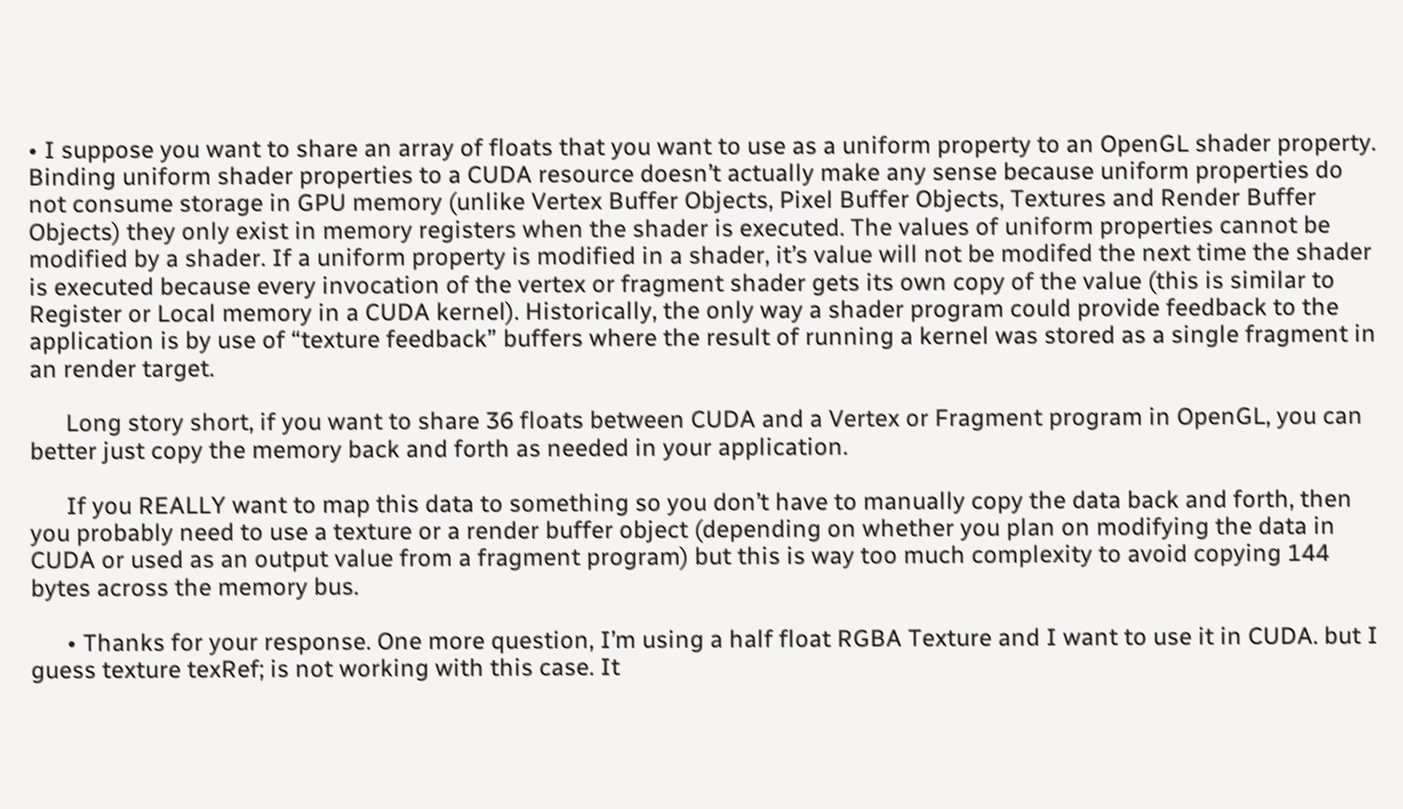• I suppose you want to share an array of floats that you want to use as a uniform property to an OpenGL shader property. Binding uniform shader properties to a CUDA resource doesn’t actually make any sense because uniform properties do not consume storage in GPU memory (unlike Vertex Buffer Objects, Pixel Buffer Objects, Textures and Render Buffer Objects) they only exist in memory registers when the shader is executed. The values of uniform properties cannot be modified by a shader. If a uniform property is modified in a shader, it’s value will not be modifed the next time the shader is executed because every invocation of the vertex or fragment shader gets its own copy of the value (this is similar to Register or Local memory in a CUDA kernel). Historically, the only way a shader program could provide feedback to the application is by use of “texture feedback” buffers where the result of running a kernel was stored as a single fragment in an render target.

      Long story short, if you want to share 36 floats between CUDA and a Vertex or Fragment program in OpenGL, you can better just copy the memory back and forth as needed in your application.

      If you REALLY want to map this data to something so you don’t have to manually copy the data back and forth, then you probably need to use a texture or a render buffer object (depending on whether you plan on modifying the data in CUDA or used as an output value from a fragment program) but this is way too much complexity to avoid copying 144 bytes across the memory bus.

      • Thanks for your response. One more question, I’m using a half float RGBA Texture and I want to use it in CUDA. but I guess texture texRef; is not working with this case. It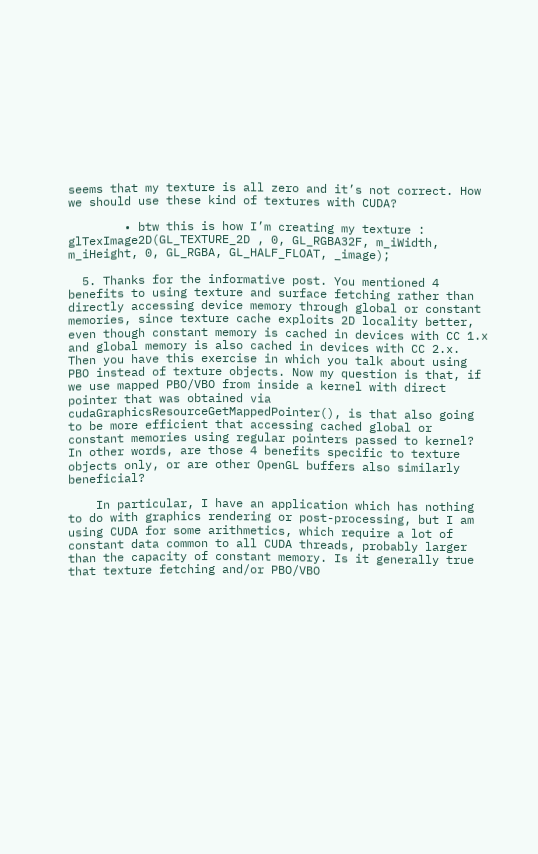seems that my texture is all zero and it’s not correct. How we should use these kind of textures with CUDA?

        • btw this is how I’m creating my texture : glTexImage2D(GL_TEXTURE_2D , 0, GL_RGBA32F, m_iWidth, m_iHeight, 0, GL_RGBA, GL_HALF_FLOAT, _image);

  5. Thanks for the informative post. You mentioned 4 benefits to using texture and surface fetching rather than directly accessing device memory through global or constant memories, since texture cache exploits 2D locality better, even though constant memory is cached in devices with CC 1.x and global memory is also cached in devices with CC 2.x. Then you have this exercise in which you talk about using PBO instead of texture objects. Now my question is that, if we use mapped PBO/VBO from inside a kernel with direct pointer that was obtained via cudaGraphicsResourceGetMappedPointer(), is that also going to be more efficient that accessing cached global or constant memories using regular pointers passed to kernel? In other words, are those 4 benefits specific to texture objects only, or are other OpenGL buffers also similarly beneficial?

    In particular, I have an application which has nothing to do with graphics rendering or post-processing, but I am using CUDA for some arithmetics, which require a lot of constant data common to all CUDA threads, probably larger than the capacity of constant memory. Is it generally true that texture fetching and/or PBO/VBO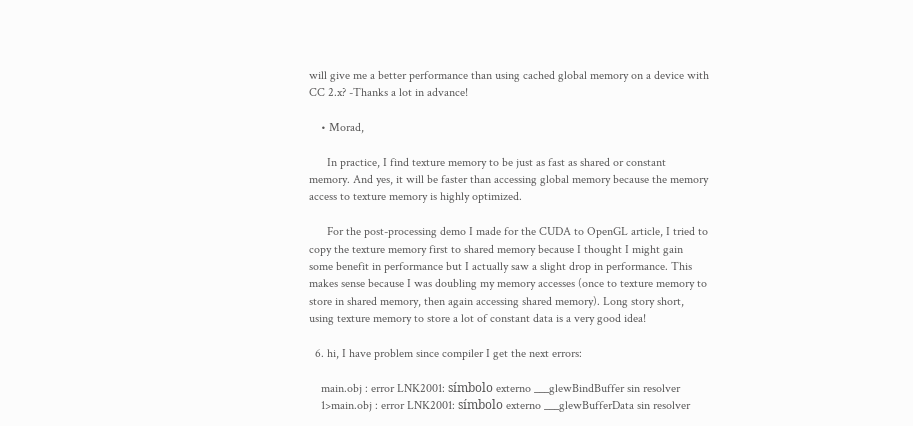will give me a better performance than using cached global memory on a device with CC 2.x? -Thanks a lot in advance!

    • Morad,

      In practice, I find texture memory to be just as fast as shared or constant memory. And yes, it will be faster than accessing global memory because the memory access to texture memory is highly optimized.

      For the post-processing demo I made for the CUDA to OpenGL article, I tried to copy the texture memory first to shared memory because I thought I might gain some benefit in performance but I actually saw a slight drop in performance. This makes sense because I was doubling my memory accesses (once to texture memory to store in shared memory, then again accessing shared memory). Long story short, using texture memory to store a lot of constant data is a very good idea!

  6. hi, I have problem since compiler I get the next errors:

    main.obj : error LNK2001: símbolo externo ___glewBindBuffer sin resolver
    1>main.obj : error LNK2001: símbolo externo ___glewBufferData sin resolver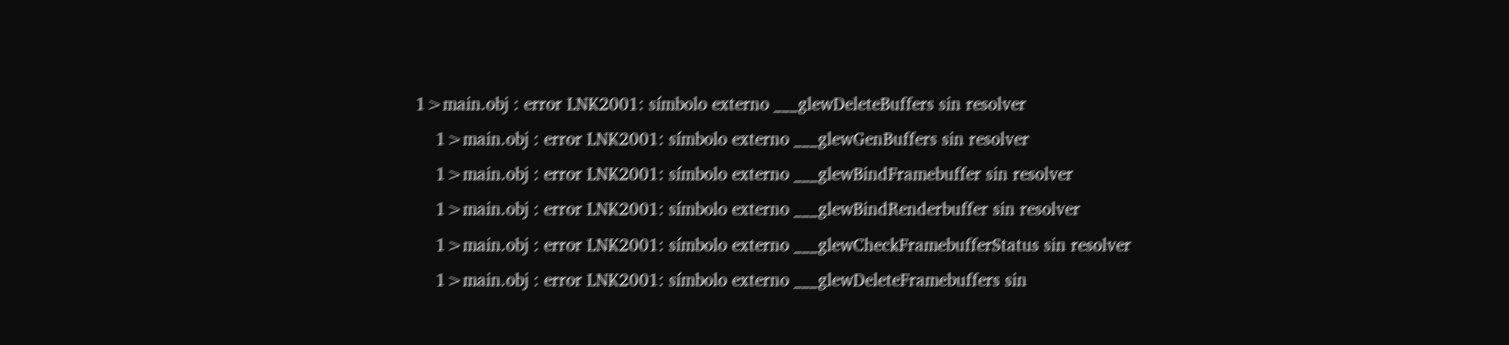1>main.obj : error LNK2001: símbolo externo ___glewDeleteBuffers sin resolver
    1>main.obj : error LNK2001: símbolo externo ___glewGenBuffers sin resolver
    1>main.obj : error LNK2001: símbolo externo ___glewBindFramebuffer sin resolver
    1>main.obj : error LNK2001: símbolo externo ___glewBindRenderbuffer sin resolver
    1>main.obj : error LNK2001: símbolo externo ___glewCheckFramebufferStatus sin resolver
    1>main.obj : error LNK2001: símbolo externo ___glewDeleteFramebuffers sin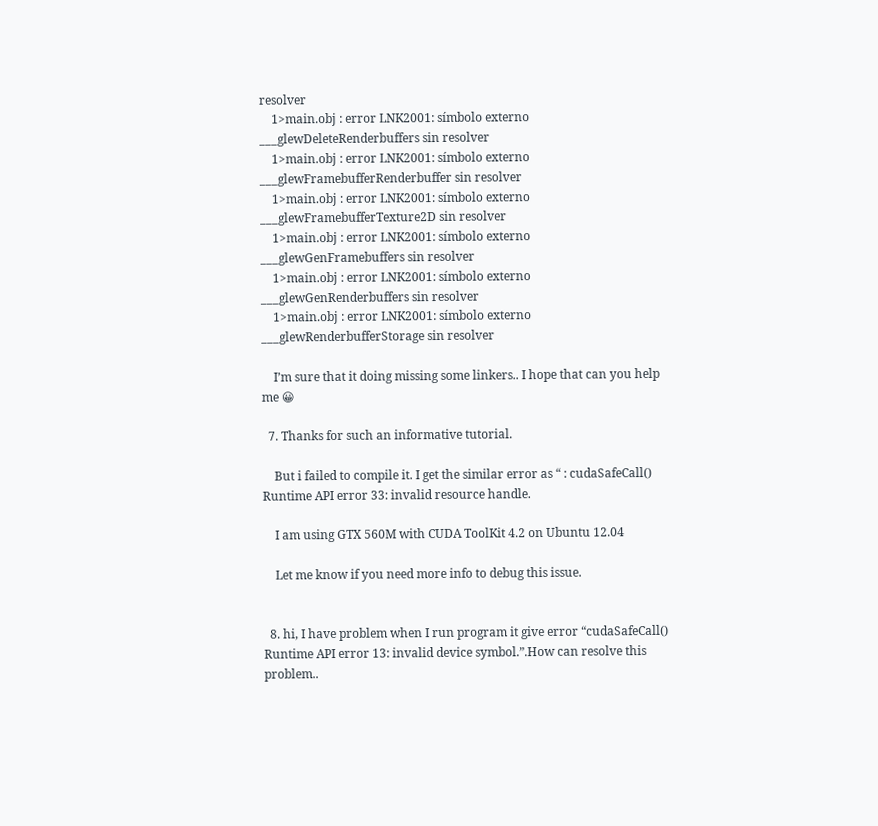resolver
    1>main.obj : error LNK2001: símbolo externo ___glewDeleteRenderbuffers sin resolver
    1>main.obj : error LNK2001: símbolo externo ___glewFramebufferRenderbuffer sin resolver
    1>main.obj : error LNK2001: símbolo externo ___glewFramebufferTexture2D sin resolver
    1>main.obj : error LNK2001: símbolo externo ___glewGenFramebuffers sin resolver
    1>main.obj : error LNK2001: símbolo externo ___glewGenRenderbuffers sin resolver
    1>main.obj : error LNK2001: símbolo externo ___glewRenderbufferStorage sin resolver

    I’m sure that it doing missing some linkers.. I hope that can you help me 😀

  7. Thanks for such an informative tutorial.

    But i failed to compile it. I get the similar error as “ : cudaSafeCall() Runtime API error 33: invalid resource handle.

    I am using GTX 560M with CUDA ToolKit 4.2 on Ubuntu 12.04

    Let me know if you need more info to debug this issue.


  8. hi, I have problem when I run program it give error “cudaSafeCall() Runtime API error 13: invalid device symbol.”.How can resolve this problem..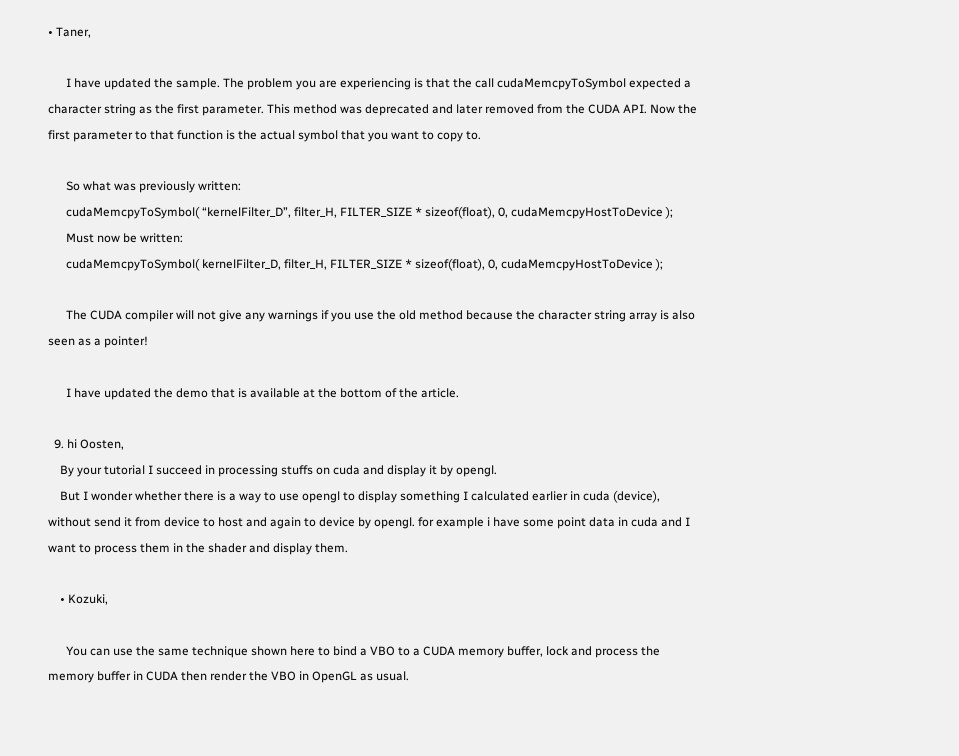• Taner,

      I have updated the sample. The problem you are experiencing is that the call cudaMemcpyToSymbol expected a character string as the first parameter. This method was deprecated and later removed from the CUDA API. Now the first parameter to that function is the actual symbol that you want to copy to.

      So what was previously written:
      cudaMemcpyToSymbol( “kernelFilter_D”, filter_H, FILTER_SIZE * sizeof(float), 0, cudaMemcpyHostToDevice );
      Must now be written:
      cudaMemcpyToSymbol( kernelFilter_D, filter_H, FILTER_SIZE * sizeof(float), 0, cudaMemcpyHostToDevice );

      The CUDA compiler will not give any warnings if you use the old method because the character string array is also seen as a pointer!

      I have updated the demo that is available at the bottom of the article.

  9. hi Oosten,
    By your tutorial I succeed in processing stuffs on cuda and display it by opengl.
    But I wonder whether there is a way to use opengl to display something I calculated earlier in cuda (device), without send it from device to host and again to device by opengl. for example i have some point data in cuda and I want to process them in the shader and display them.

    • Kozuki,

      You can use the same technique shown here to bind a VBO to a CUDA memory buffer, lock and process the memory buffer in CUDA then render the VBO in OpenGL as usual.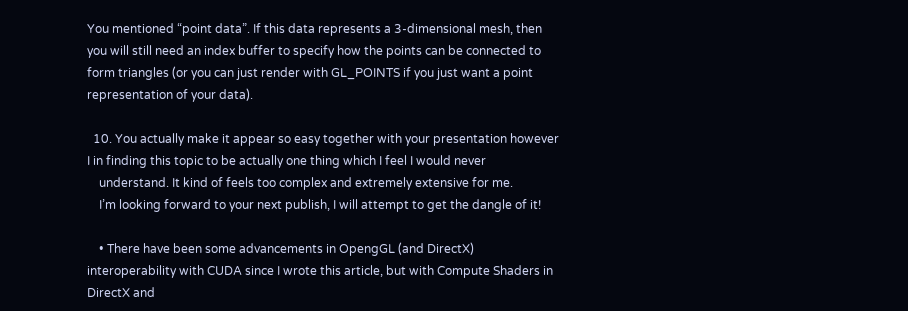You mentioned “point data”. If this data represents a 3-dimensional mesh, then you will still need an index buffer to specify how the points can be connected to form triangles (or you can just render with GL_POINTS if you just want a point representation of your data).

  10. You actually make it appear so easy together with your presentation however I in finding this topic to be actually one thing which I feel I would never
    understand. It kind of feels too complex and extremely extensive for me.
    I’m looking forward to your next publish, I will attempt to get the dangle of it!

    • There have been some advancements in OpengGL (and DirectX) interoperability with CUDA since I wrote this article, but with Compute Shaders in DirectX and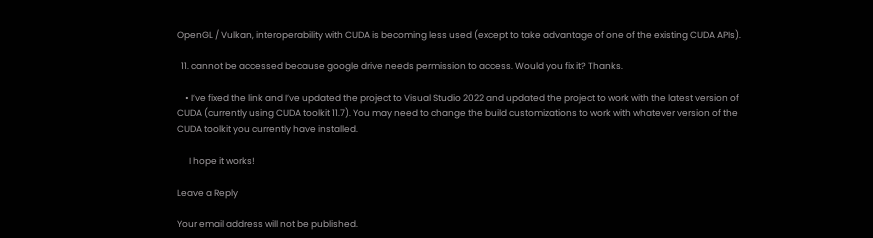OpenGL / Vulkan, interoperability with CUDA is becoming less used (except to take advantage of one of the existing CUDA APIs).

  11. cannot be accessed because google drive needs permission to access. Would you fix it? Thanks.

    • I’ve fixed the link and I’ve updated the project to Visual Studio 2022 and updated the project to work with the latest version of CUDA (currently using CUDA toolkit 11.7). You may need to change the build customizations to work with whatever version of the CUDA toolkit you currently have installed.

      I hope it works!

Leave a Reply

Your email address will not be published.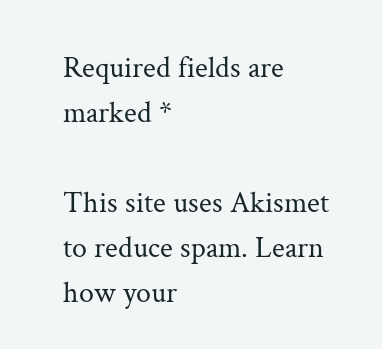Required fields are marked *

This site uses Akismet to reduce spam. Learn how your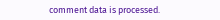comment data is processed.